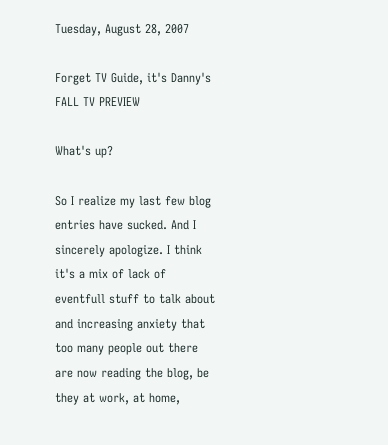Tuesday, August 28, 2007

Forget TV Guide, it's Danny's FALL TV PREVIEW

What's up?

So I realize my last few blog entries have sucked. And I sincerely apologize. I think it's a mix of lack of eventfull stuff to talk about and increasing anxiety that too many people out there are now reading the blog, be they at work, at home,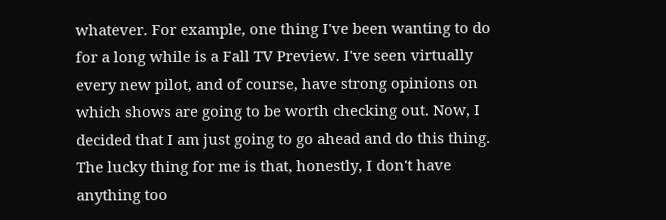whatever. For example, one thing I've been wanting to do for a long while is a Fall TV Preview. I've seen virtually every new pilot, and of course, have strong opinions on which shows are going to be worth checking out. Now, I decided that I am just going to go ahead and do this thing. The lucky thing for me is that, honestly, I don't have anything too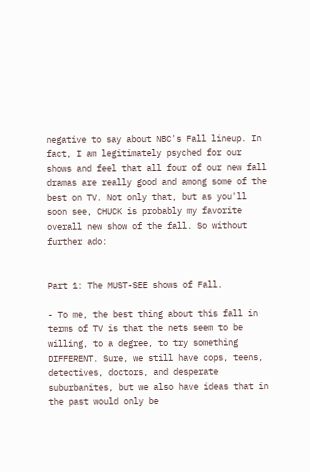negative to say about NBC's Fall lineup. In fact, I am legitimately psyched for our shows and feel that all four of our new fall dramas are really good and among some of the best on TV. Not only that, but as you'll soon see, CHUCK is probably my favorite overall new show of the fall. So without further ado:


Part 1: The MUST-SEE shows of Fall.

- To me, the best thing about this fall in terms of TV is that the nets seem to be willing, to a degree, to try something DIFFERENT. Sure, we still have cops, teens, detectives, doctors, and desperate suburbanites, but we also have ideas that in the past would only be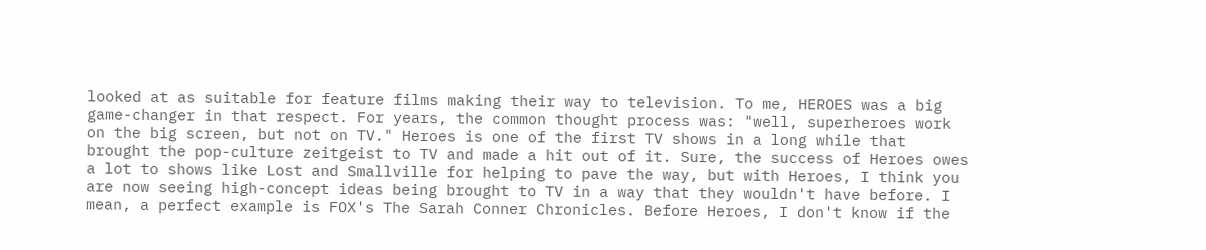looked at as suitable for feature films making their way to television. To me, HEROES was a big game-changer in that respect. For years, the common thought process was: "well, superheroes work on the big screen, but not on TV." Heroes is one of the first TV shows in a long while that brought the pop-culture zeitgeist to TV and made a hit out of it. Sure, the success of Heroes owes a lot to shows like Lost and Smallville for helping to pave the way, but with Heroes, I think you are now seeing high-concept ideas being brought to TV in a way that they wouldn't have before. I mean, a perfect example is FOX's The Sarah Conner Chronicles. Before Heroes, I don't know if the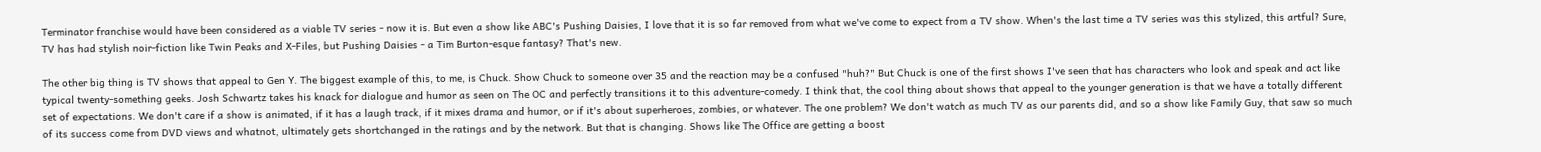Terminator franchise would have been considered as a viable TV series - now it is. But even a show like ABC's Pushing Daisies, I love that it is so far removed from what we've come to expect from a TV show. When's the last time a TV series was this stylized, this artful? Sure, TV has had stylish noir-fiction like Twin Peaks and X-Files, but Pushing Daisies - a Tim Burton-esque fantasy? That's new.

The other big thing is TV shows that appeal to Gen Y. The biggest example of this, to me, is Chuck. Show Chuck to someone over 35 and the reaction may be a confused "huh?" But Chuck is one of the first shows I've seen that has characters who look and speak and act like typical twenty-something geeks. Josh Schwartz takes his knack for dialogue and humor as seen on The OC and perfectly transitions it to this adventure-comedy. I think that, the cool thing about shows that appeal to the younger generation is that we have a totally different set of expectations. We don't care if a show is animated, if it has a laugh track, if it mixes drama and humor, or if it's about superheroes, zombies, or whatever. The one problem? We don't watch as much TV as our parents did, and so a show like Family Guy, that saw so much of its success come from DVD views and whatnot, ultimately gets shortchanged in the ratings and by the network. But that is changing. Shows like The Office are getting a boost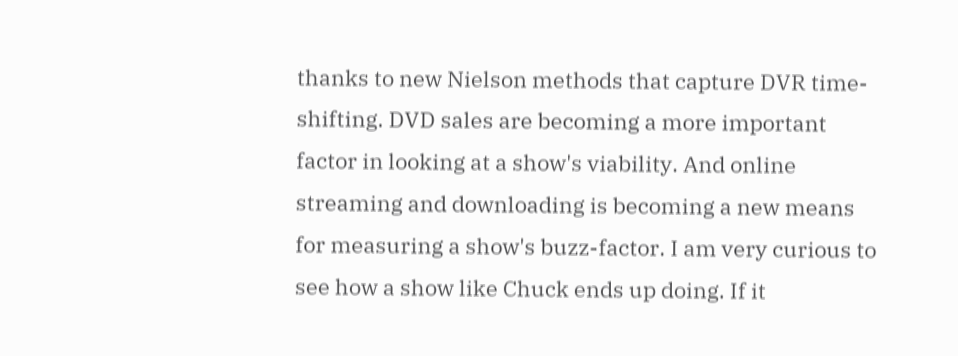thanks to new Nielson methods that capture DVR time-shifting. DVD sales are becoming a more important factor in looking at a show's viability. And online streaming and downloading is becoming a new means for measuring a show's buzz-factor. I am very curious to see how a show like Chuck ends up doing. If it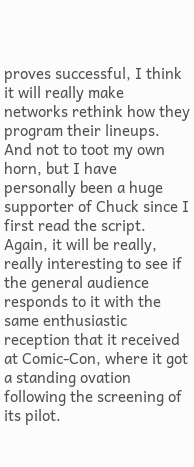proves successful, I think it will really make networks rethink how they program their lineups. And not to toot my own horn, but I have personally been a huge supporter of Chuck since I first read the script. Again, it will be really, really interesting to see if the general audience responds to it with the same enthusiastic reception that it received at Comic-Con, where it got a standing ovation following the screening of its pilot.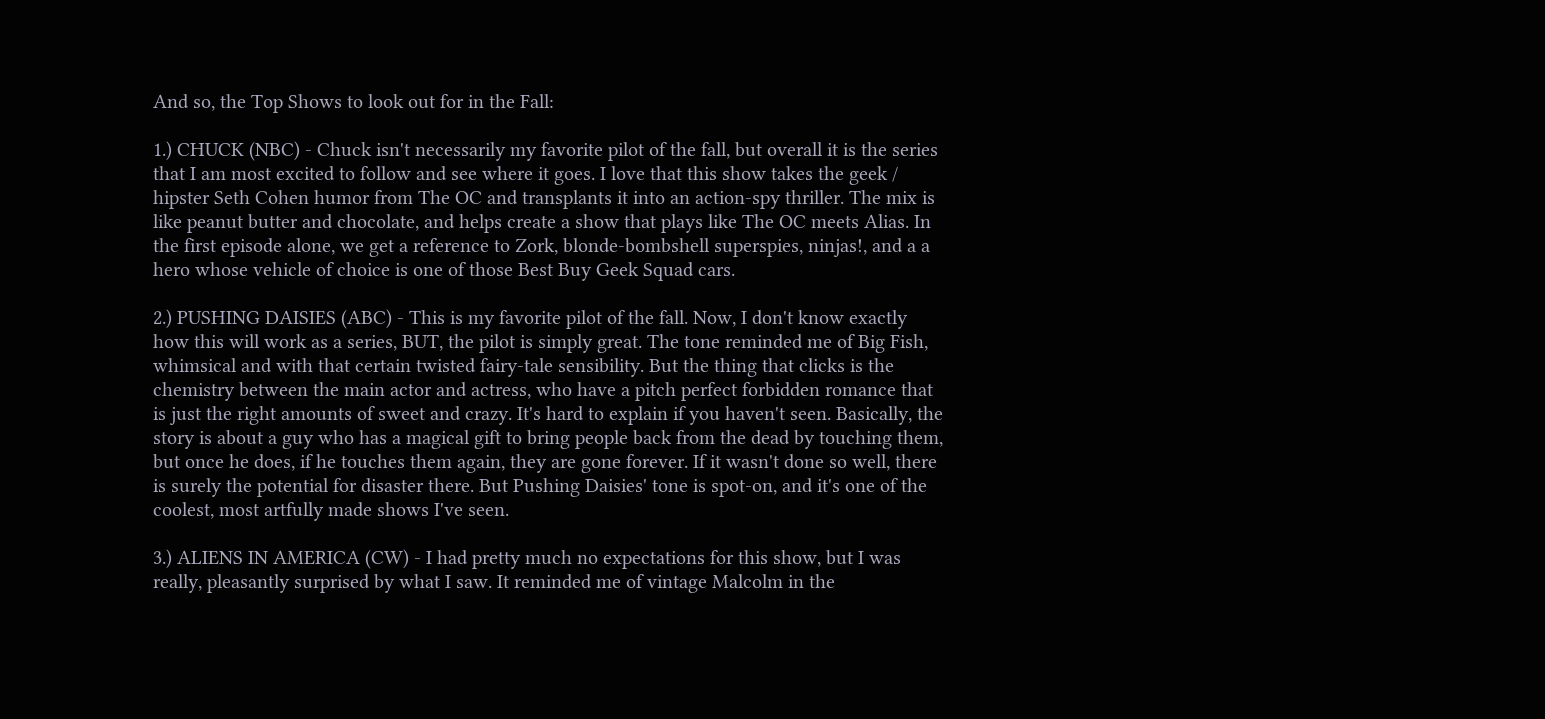And so, the Top Shows to look out for in the Fall:

1.) CHUCK (NBC) - Chuck isn't necessarily my favorite pilot of the fall, but overall it is the series that I am most excited to follow and see where it goes. I love that this show takes the geek / hipster Seth Cohen humor from The OC and transplants it into an action-spy thriller. The mix is like peanut butter and chocolate, and helps create a show that plays like The OC meets Alias. In the first episode alone, we get a reference to Zork, blonde-bombshell superspies, ninjas!, and a a hero whose vehicle of choice is one of those Best Buy Geek Squad cars.

2.) PUSHING DAISIES (ABC) - This is my favorite pilot of the fall. Now, I don't know exactly how this will work as a series, BUT, the pilot is simply great. The tone reminded me of Big Fish, whimsical and with that certain twisted fairy-tale sensibility. But the thing that clicks is the chemistry between the main actor and actress, who have a pitch perfect forbidden romance that is just the right amounts of sweet and crazy. It's hard to explain if you haven't seen. Basically, the story is about a guy who has a magical gift to bring people back from the dead by touching them, but once he does, if he touches them again, they are gone forever. If it wasn't done so well, there is surely the potential for disaster there. But Pushing Daisies' tone is spot-on, and it's one of the coolest, most artfully made shows I've seen.

3.) ALIENS IN AMERICA (CW) - I had pretty much no expectations for this show, but I was really, pleasantly surprised by what I saw. It reminded me of vintage Malcolm in the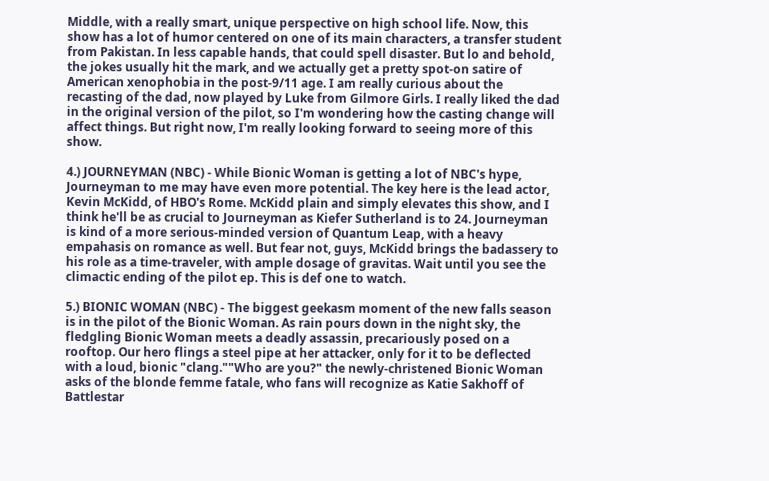Middle, with a really smart, unique perspective on high school life. Now, this show has a lot of humor centered on one of its main characters, a transfer student from Pakistan. In less capable hands, that could spell disaster. But lo and behold, the jokes usually hit the mark, and we actually get a pretty spot-on satire of American xenophobia in the post-9/11 age. I am really curious about the recasting of the dad, now played by Luke from Gilmore Girls. I really liked the dad in the original version of the pilot, so I'm wondering how the casting change will affect things. But right now, I'm really looking forward to seeing more of this show.

4.) JOURNEYMAN (NBC) - While Bionic Woman is getting a lot of NBC's hype, Journeyman to me may have even more potential. The key here is the lead actor, Kevin McKidd, of HBO's Rome. McKidd plain and simply elevates this show, and I think he'll be as crucial to Journeyman as Kiefer Sutherland is to 24. Journeyman is kind of a more serious-minded version of Quantum Leap, with a heavy empahasis on romance as well. But fear not, guys, McKidd brings the badassery to his role as a time-traveler, with ample dosage of gravitas. Wait until you see the climactic ending of the pilot ep. This is def one to watch.

5.) BIONIC WOMAN (NBC) - The biggest geekasm moment of the new falls season is in the pilot of the Bionic Woman. As rain pours down in the night sky, the fledgling Bionic Woman meets a deadly assassin, precariously posed on a rooftop. Our hero flings a steel pipe at her attacker, only for it to be deflected with a loud, bionic "clang.""Who are you?" the newly-christened Bionic Woman asks of the blonde femme fatale, who fans will recognize as Katie Sakhoff of Battlestar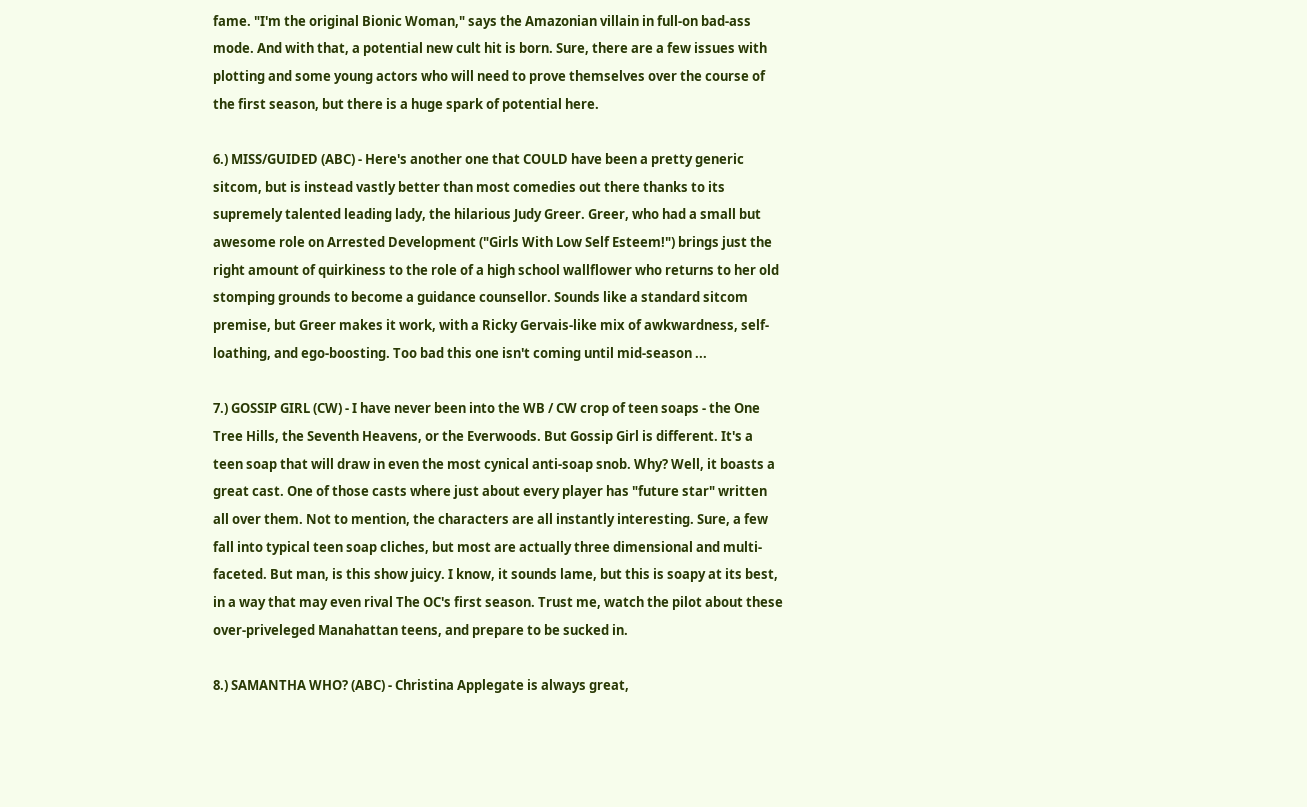fame. "I'm the original Bionic Woman," says the Amazonian villain in full-on bad-ass mode. And with that, a potential new cult hit is born. Sure, there are a few issues with plotting and some young actors who will need to prove themselves over the course of the first season, but there is a huge spark of potential here.

6.) MISS/GUIDED (ABC) - Here's another one that COULD have been a pretty generic sitcom, but is instead vastly better than most comedies out there thanks to its supremely talented leading lady, the hilarious Judy Greer. Greer, who had a small but awesome role on Arrested Development ("Girls With Low Self Esteem!") brings just the right amount of quirkiness to the role of a high school wallflower who returns to her old stomping grounds to become a guidance counsellor. Sounds like a standard sitcom premise, but Greer makes it work, with a Ricky Gervais-like mix of awkwardness, self-loathing, and ego-boosting. Too bad this one isn't coming until mid-season ...

7.) GOSSIP GIRL (CW) - I have never been into the WB / CW crop of teen soaps - the One Tree Hills, the Seventh Heavens, or the Everwoods. But Gossip Girl is different. It's a teen soap that will draw in even the most cynical anti-soap snob. Why? Well, it boasts a great cast. One of those casts where just about every player has "future star" written all over them. Not to mention, the characters are all instantly interesting. Sure, a few fall into typical teen soap cliches, but most are actually three dimensional and multi-faceted. But man, is this show juicy. I know, it sounds lame, but this is soapy at its best, in a way that may even rival The OC's first season. Trust me, watch the pilot about these over-priveleged Manahattan teens, and prepare to be sucked in.

8.) SAMANTHA WHO? (ABC) - Christina Applegate is always great,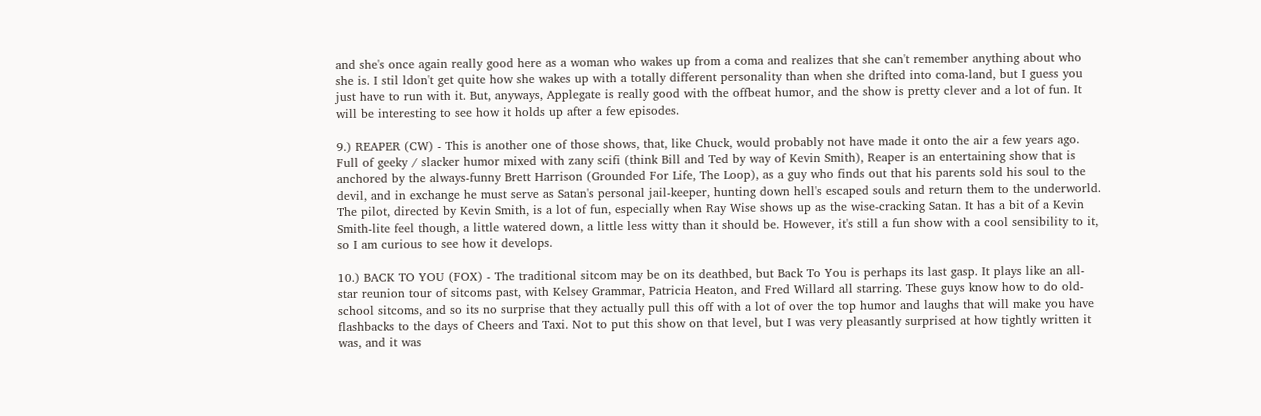and she's once again really good here as a woman who wakes up from a coma and realizes that she can't remember anything about who she is. I stil ldon't get quite how she wakes up with a totally different personality than when she drifted into coma-land, but I guess you just have to run with it. But, anyways, Applegate is really good with the offbeat humor, and the show is pretty clever and a lot of fun. It will be interesting to see how it holds up after a few episodes.

9.) REAPER (CW) - This is another one of those shows, that, like Chuck, would probably not have made it onto the air a few years ago. Full of geeky / slacker humor mixed with zany scifi (think Bill and Ted by way of Kevin Smith), Reaper is an entertaining show that is anchored by the always-funny Brett Harrison (Grounded For Life, The Loop), as a guy who finds out that his parents sold his soul to the devil, and in exchange he must serve as Satan's personal jail-keeper, hunting down hell's escaped souls and return them to the underworld. The pilot, directed by Kevin Smith, is a lot of fun, especially when Ray Wise shows up as the wise-cracking Satan. It has a bit of a Kevin Smith-lite feel though, a little watered down, a little less witty than it should be. However, it's still a fun show with a cool sensibility to it, so I am curious to see how it develops.

10.) BACK TO YOU (FOX) - The traditional sitcom may be on its deathbed, but Back To You is perhaps its last gasp. It plays like an all-star reunion tour of sitcoms past, with Kelsey Grammar, Patricia Heaton, and Fred Willard all starring. These guys know how to do old-school sitcoms, and so its no surprise that they actually pull this off with a lot of over the top humor and laughs that will make you have flashbacks to the days of Cheers and Taxi. Not to put this show on that level, but I was very pleasantly surprised at how tightly written it was, and it was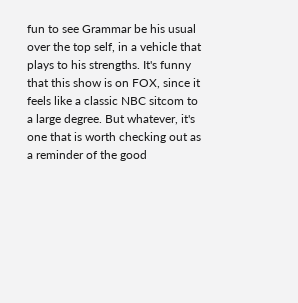fun to see Grammar be his usual over the top self, in a vehicle that plays to his strengths. It's funny that this show is on FOX, since it feels like a classic NBC sitcom to a large degree. But whatever, it's one that is worth checking out as a reminder of the good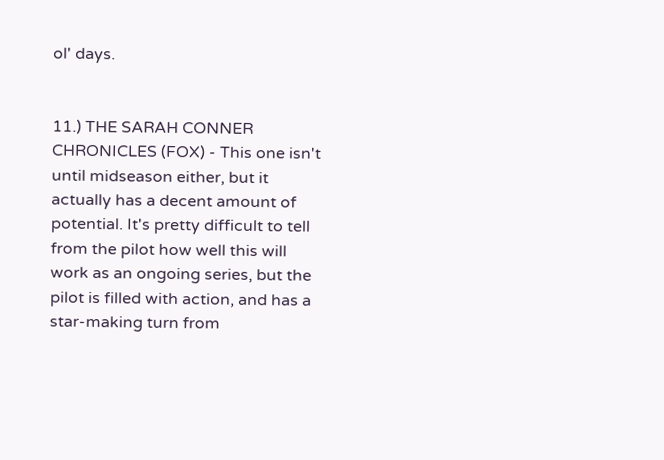ol' days.


11.) THE SARAH CONNER CHRONICLES (FOX) - This one isn't until midseason either, but it actually has a decent amount of potential. It's pretty difficult to tell from the pilot how well this will work as an ongoing series, but the pilot is filled with action, and has a star-making turn from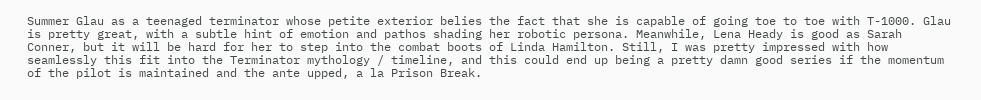Summer Glau as a teenaged terminator whose petite exterior belies the fact that she is capable of going toe to toe with T-1000. Glau is pretty great, with a subtle hint of emotion and pathos shading her robotic persona. Meanwhile, Lena Heady is good as Sarah Conner, but it will be hard for her to step into the combat boots of Linda Hamilton. Still, I was pretty impressed with how seamlessly this fit into the Terminator mythology / timeline, and this could end up being a pretty damn good series if the momentum of the pilot is maintained and the ante upped, a la Prison Break.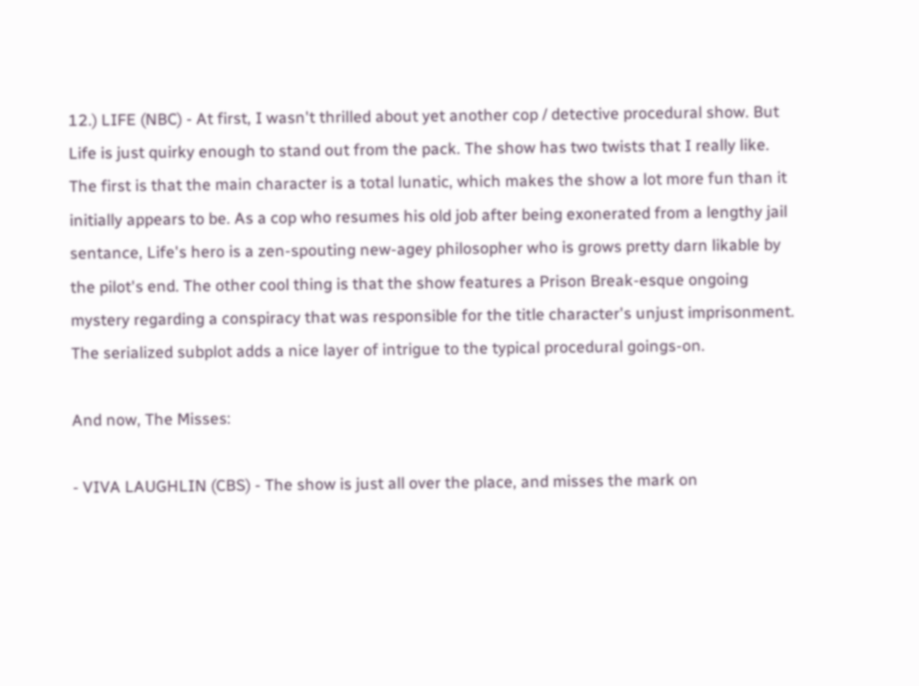12.) LIFE (NBC) - At first, I wasn't thrilled about yet another cop / detective procedural show. But Life is just quirky enough to stand out from the pack. The show has two twists that I really like. The first is that the main character is a total lunatic, which makes the show a lot more fun than it initially appears to be. As a cop who resumes his old job after being exonerated from a lengthy jail sentance, Life's hero is a zen-spouting new-agey philosopher who is grows pretty darn likable by the pilot's end. The other cool thing is that the show features a Prison Break-esque ongoing mystery regarding a conspiracy that was responsible for the title character's unjust imprisonment. The serialized subplot adds a nice layer of intrigue to the typical procedural goings-on.

And now, The Misses:

- VIVA LAUGHLIN (CBS) - The show is just all over the place, and misses the mark on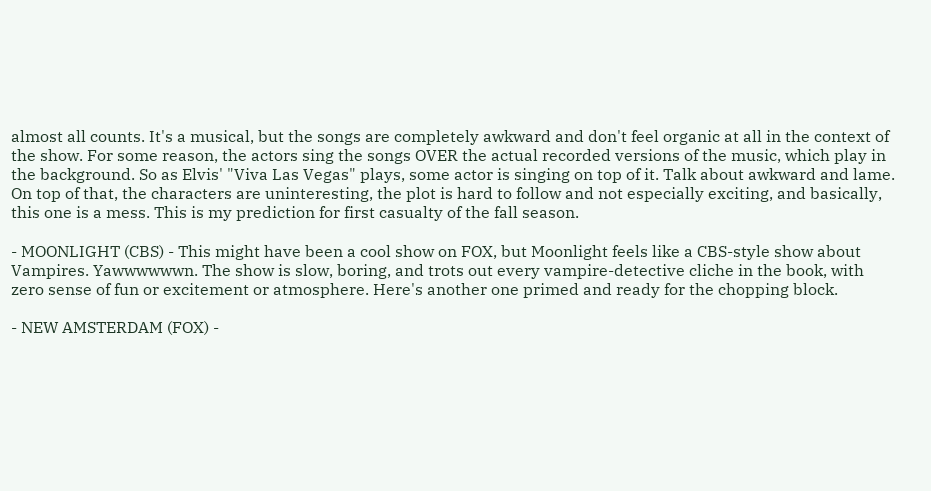almost all counts. It's a musical, but the songs are completely awkward and don't feel organic at all in the context of the show. For some reason, the actors sing the songs OVER the actual recorded versions of the music, which play in the background. So as Elvis' "Viva Las Vegas" plays, some actor is singing on top of it. Talk about awkward and lame. On top of that, the characters are uninteresting, the plot is hard to follow and not especially exciting, and basically, this one is a mess. This is my prediction for first casualty of the fall season.

- MOONLIGHT (CBS) - This might have been a cool show on FOX, but Moonlight feels like a CBS-style show about Vampires. Yawwwwwwn. The show is slow, boring, and trots out every vampire-detective cliche in the book, with zero sense of fun or excitement or atmosphere. Here's another one primed and ready for the chopping block.

- NEW AMSTERDAM (FOX) -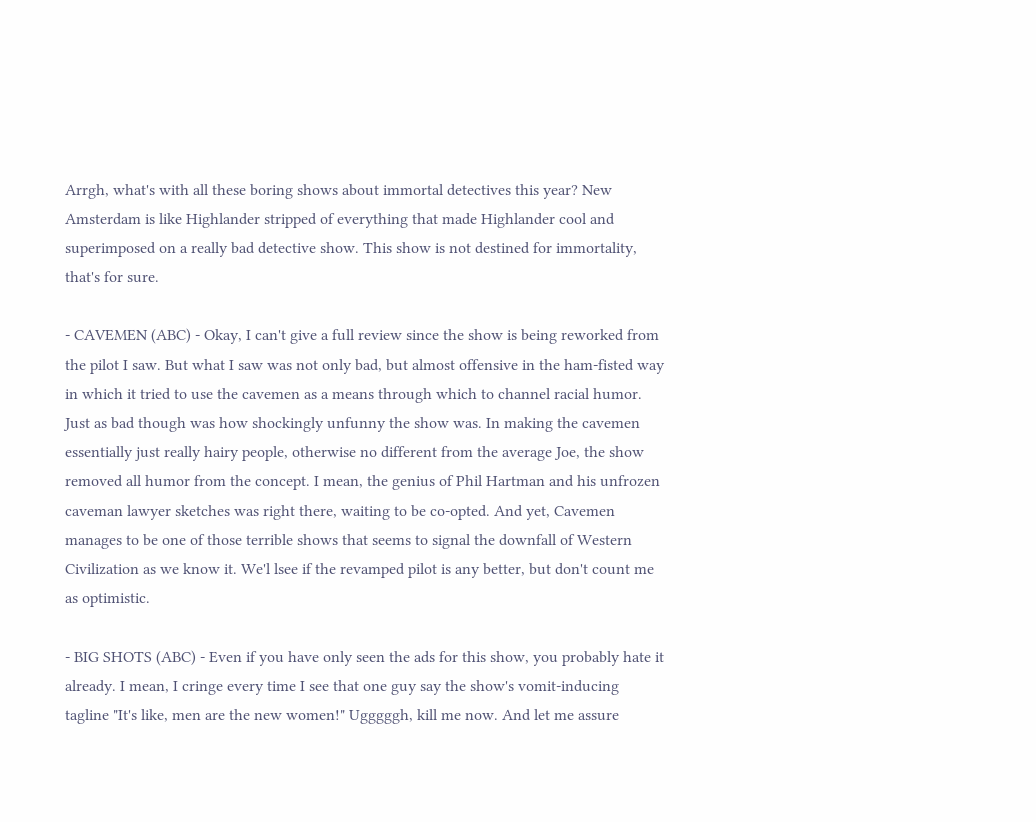Arrgh, what's with all these boring shows about immortal detectives this year? New Amsterdam is like Highlander stripped of everything that made Highlander cool and superimposed on a really bad detective show. This show is not destined for immortality, that's for sure.

- CAVEMEN (ABC) - Okay, I can't give a full review since the show is being reworked from the pilot I saw. But what I saw was not only bad, but almost offensive in the ham-fisted way in which it tried to use the cavemen as a means through which to channel racial humor. Just as bad though was how shockingly unfunny the show was. In making the cavemen essentially just really hairy people, otherwise no different from the average Joe, the show removed all humor from the concept. I mean, the genius of Phil Hartman and his unfrozen caveman lawyer sketches was right there, waiting to be co-opted. And yet, Cavemen manages to be one of those terrible shows that seems to signal the downfall of Western Civilization as we know it. We'l lsee if the revamped pilot is any better, but don't count me as optimistic.

- BIG SHOTS (ABC) - Even if you have only seen the ads for this show, you probably hate it already. I mean, I cringe every time I see that one guy say the show's vomit-inducing tagline "It's like, men are the new women!" Ugggggh, kill me now. And let me assure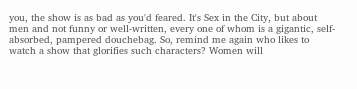you, the show is as bad as you'd feared. It's Sex in the City, but about men and not funny or well-written, every one of whom is a gigantic, self-absorbed, pampered douchebag. So, remind me again who likes to watch a show that glorifies such characters? Women will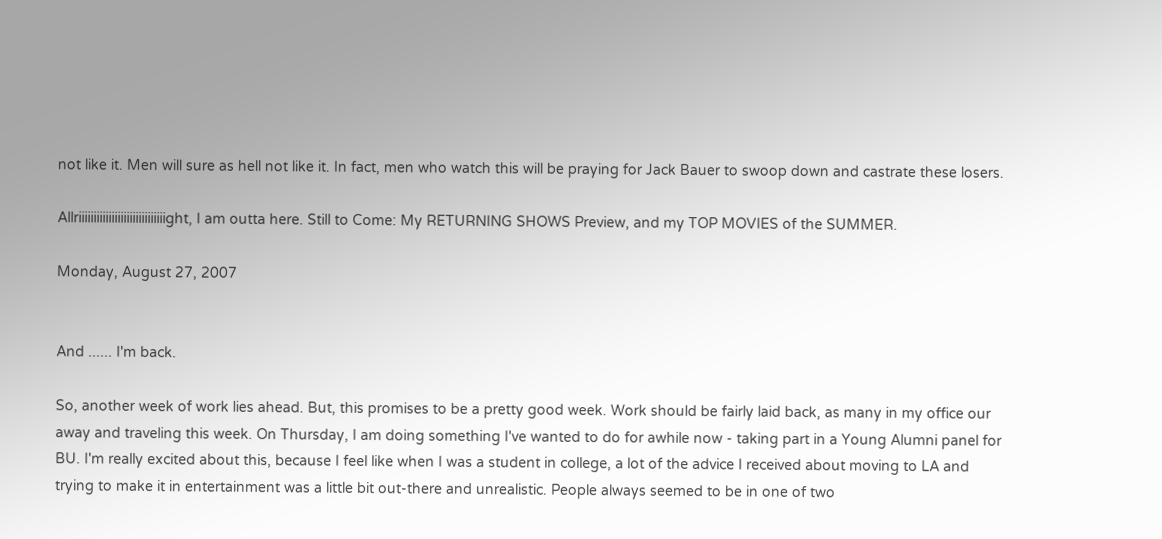not like it. Men will sure as hell not like it. In fact, men who watch this will be praying for Jack Bauer to swoop down and castrate these losers.

Allriiiiiiiiiiiiiiiiiiiiiiiiiiiiight, I am outta here. Still to Come: My RETURNING SHOWS Preview, and my TOP MOVIES of the SUMMER.

Monday, August 27, 2007


And ...... I'm back.

So, another week of work lies ahead. But, this promises to be a pretty good week. Work should be fairly laid back, as many in my office our away and traveling this week. On Thursday, I am doing something I've wanted to do for awhile now - taking part in a Young Alumni panel for BU. I'm really excited about this, because I feel like when I was a student in college, a lot of the advice I received about moving to LA and trying to make it in entertainment was a little bit out-there and unrealistic. People always seemed to be in one of two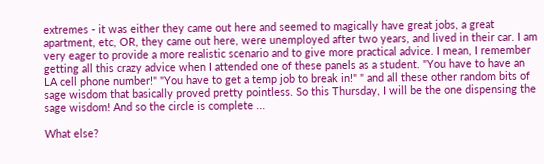extremes - it was either they came out here and seemed to magically have great jobs, a great apartment, etc, OR, they came out here, were unemployed after two years, and lived in their car. I am very eager to provide a more realistic scenario and to give more practical advice. I mean, I remember getting all this crazy advice when I attended one of these panels as a student. "You have to have an LA cell phone number!" "You have to get a temp job to break in!" " and all these other random bits of sage wisdom that basically proved pretty pointless. So this Thursday, I will be the one dispensing the sage wisdom! And so the circle is complete ...

What else?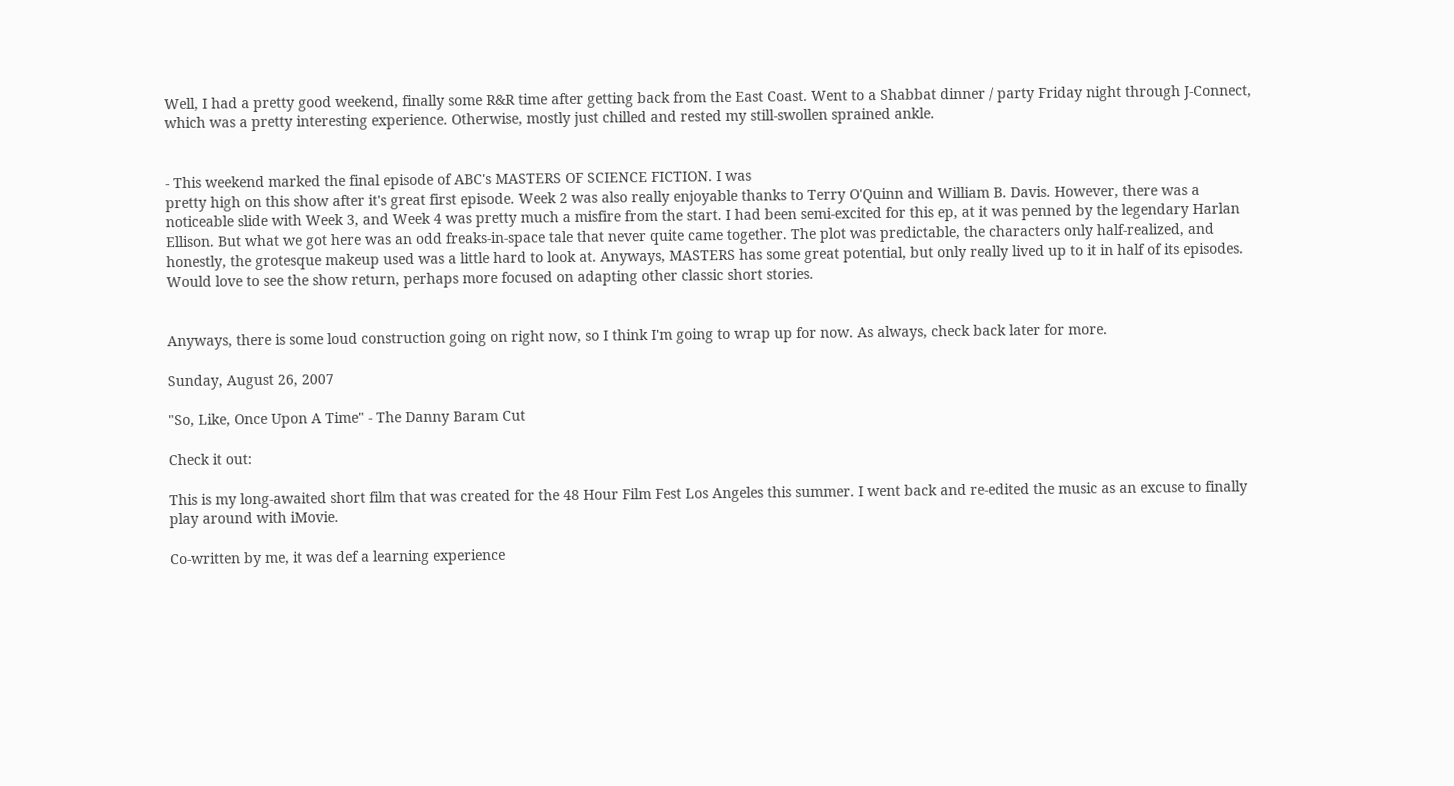Well, I had a pretty good weekend, finally some R&R time after getting back from the East Coast. Went to a Shabbat dinner / party Friday night through J-Connect, which was a pretty interesting experience. Otherwise, mostly just chilled and rested my still-swollen sprained ankle.


- This weekend marked the final episode of ABC's MASTERS OF SCIENCE FICTION. I was
pretty high on this show after it's great first episode. Week 2 was also really enjoyable thanks to Terry O'Quinn and William B. Davis. However, there was a noticeable slide with Week 3, and Week 4 was pretty much a misfire from the start. I had been semi-excited for this ep, at it was penned by the legendary Harlan Ellison. But what we got here was an odd freaks-in-space tale that never quite came together. The plot was predictable, the characters only half-realized, and honestly, the grotesque makeup used was a little hard to look at. Anyways, MASTERS has some great potential, but only really lived up to it in half of its episodes. Would love to see the show return, perhaps more focused on adapting other classic short stories.


Anyways, there is some loud construction going on right now, so I think I'm going to wrap up for now. As always, check back later for more.

Sunday, August 26, 2007

"So, Like, Once Upon A Time" - The Danny Baram Cut

Check it out:

This is my long-awaited short film that was created for the 48 Hour Film Fest Los Angeles this summer. I went back and re-edited the music as an excuse to finally play around with iMovie.

Co-written by me, it was def a learning experience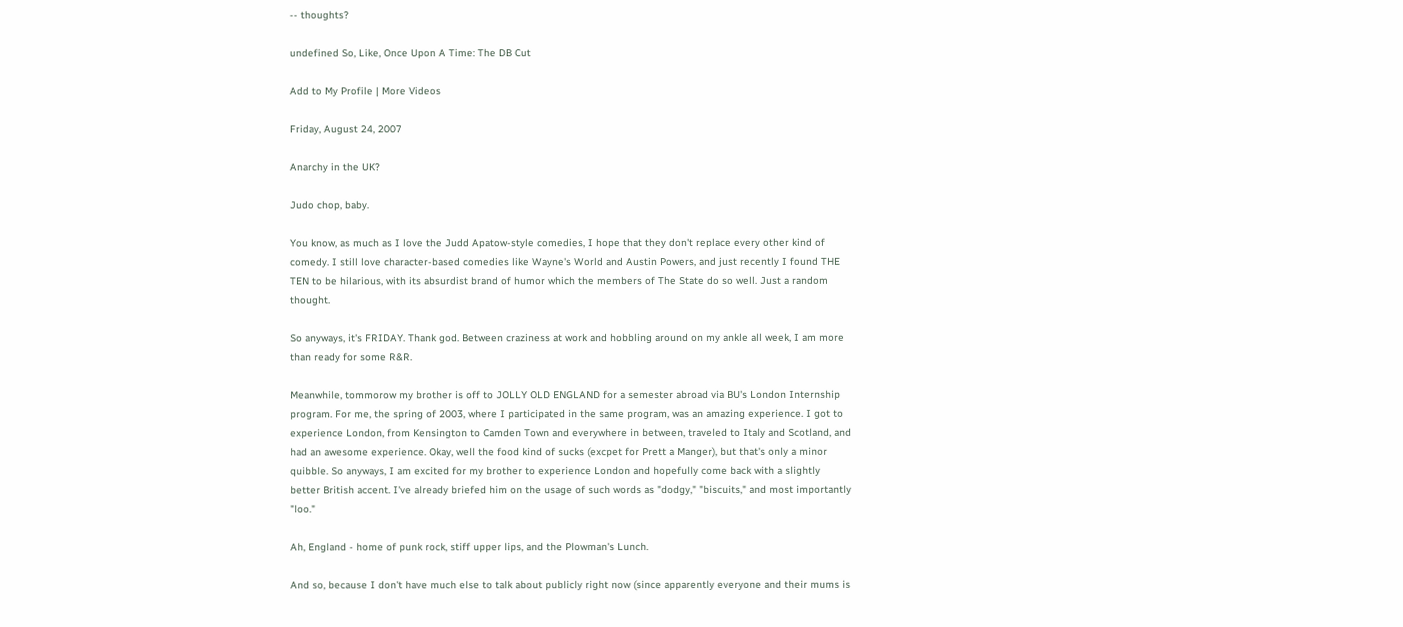-- thoughts?

undefined So, Like, Once Upon A Time: The DB Cut

Add to My Profile | More Videos

Friday, August 24, 2007

Anarchy in the UK?

Judo chop, baby.

You know, as much as I love the Judd Apatow-style comedies, I hope that they don't replace every other kind of comedy. I still love character-based comedies like Wayne's World and Austin Powers, and just recently I found THE TEN to be hilarious, with its absurdist brand of humor which the members of The State do so well. Just a random thought.

So anyways, it's FRIDAY. Thank god. Between craziness at work and hobbling around on my ankle all week, I am more than ready for some R&R.

Meanwhile, tommorow my brother is off to JOLLY OLD ENGLAND for a semester abroad via BU's London Internship program. For me, the spring of 2003, where I participated in the same program, was an amazing experience. I got to experience London, from Kensington to Camden Town and everywhere in between, traveled to Italy and Scotland, and had an awesome experience. Okay, well the food kind of sucks (excpet for Prett a Manger), but that's only a minor quibble. So anyways, I am excited for my brother to experience London and hopefully come back with a slightly better British accent. I've already briefed him on the usage of such words as "dodgy," "biscuits," and most importantly "loo."

Ah, England - home of punk rock, stiff upper lips, and the Plowman's Lunch.

And so, because I don't have much else to talk about publicly right now (since apparently everyone and their mums is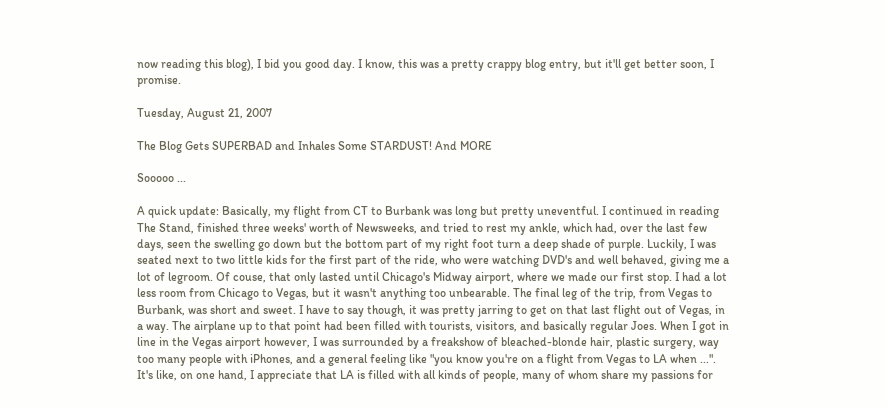now reading this blog), I bid you good day. I know, this was a pretty crappy blog entry, but it'll get better soon, I promise.

Tuesday, August 21, 2007

The Blog Gets SUPERBAD and Inhales Some STARDUST! And MORE

Sooooo ...

A quick update: Basically, my flight from CT to Burbank was long but pretty uneventful. I continued in reading The Stand, finished three weeks' worth of Newsweeks, and tried to rest my ankle, which had, over the last few days, seen the swelling go down but the bottom part of my right foot turn a deep shade of purple. Luckily, I was seated next to two little kids for the first part of the ride, who were watching DVD's and well behaved, giving me a lot of legroom. Of couse, that only lasted until Chicago's Midway airport, where we made our first stop. I had a lot less room from Chicago to Vegas, but it wasn't anything too unbearable. The final leg of the trip, from Vegas to Burbank, was short and sweet. I have to say though, it was pretty jarring to get on that last flight out of Vegas, in a way. The airplane up to that point had been filled with tourists, visitors, and basically regular Joes. When I got in line in the Vegas airport however, I was surrounded by a freakshow of bleached-blonde hair, plastic surgery, way too many people with iPhones, and a general feeling like "you know you're on a flight from Vegas to LA when ...". It's like, on one hand, I appreciate that LA is filled with all kinds of people, many of whom share my passions for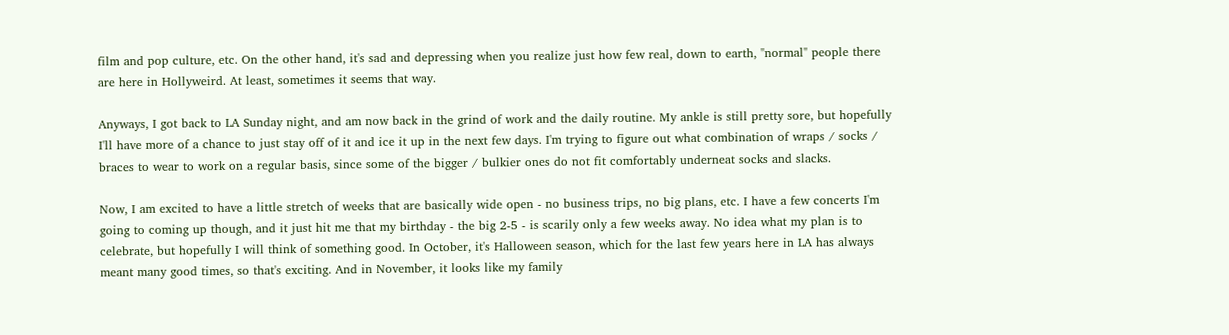film and pop culture, etc. On the other hand, it's sad and depressing when you realize just how few real, down to earth, "normal" people there are here in Hollyweird. At least, sometimes it seems that way.

Anyways, I got back to LA Sunday night, and am now back in the grind of work and the daily routine. My ankle is still pretty sore, but hopefully I'll have more of a chance to just stay off of it and ice it up in the next few days. I'm trying to figure out what combination of wraps / socks / braces to wear to work on a regular basis, since some of the bigger / bulkier ones do not fit comfortably underneat socks and slacks.

Now, I am excited to have a little stretch of weeks that are basically wide open - no business trips, no big plans, etc. I have a few concerts I'm going to coming up though, and it just hit me that my birthday - the big 2-5 - is scarily only a few weeks away. No idea what my plan is to celebrate, but hopefully I will think of something good. In October, it's Halloween season, which for the last few years here in LA has always meant many good times, so that's exciting. And in November, it looks like my family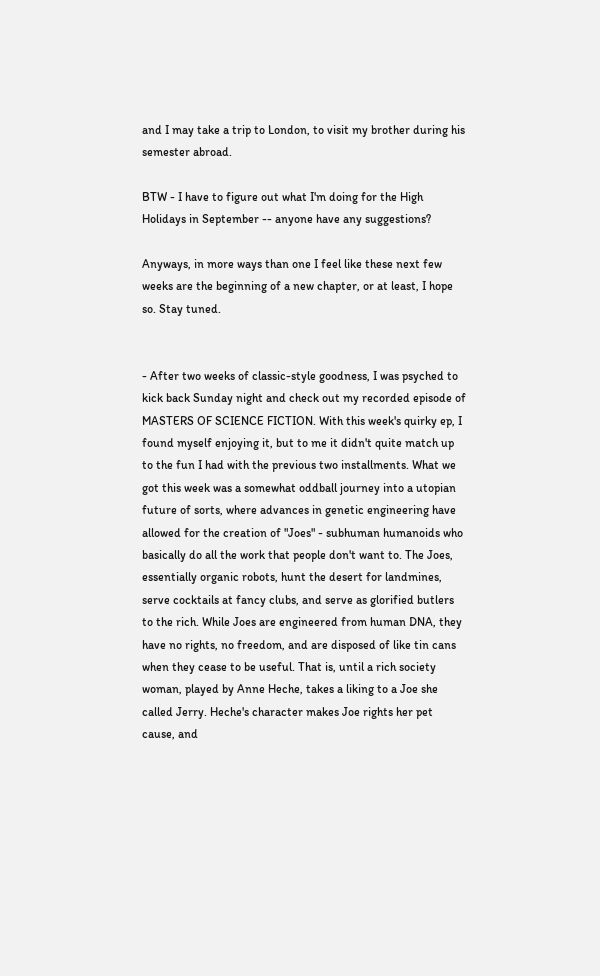and I may take a trip to London, to visit my brother during his semester abroad.

BTW - I have to figure out what I'm doing for the High Holidays in September -- anyone have any suggestions?

Anyways, in more ways than one I feel like these next few weeks are the beginning of a new chapter, or at least, I hope so. Stay tuned.


- After two weeks of classic-style goodness, I was psyched to kick back Sunday night and check out my recorded episode of MASTERS OF SCIENCE FICTION. With this week's quirky ep, I found myself enjoying it, but to me it didn't quite match up to the fun I had with the previous two installments. What we got this week was a somewhat oddball journey into a utopian future of sorts, where advances in genetic engineering have allowed for the creation of "Joes" - subhuman humanoids who basically do all the work that people don't want to. The Joes, essentially organic robots, hunt the desert for landmines, serve cocktails at fancy clubs, and serve as glorified butlers to the rich. While Joes are engineered from human DNA, they have no rights, no freedom, and are disposed of like tin cans when they cease to be useful. That is, until a rich society woman, played by Anne Heche, takes a liking to a Joe she called Jerry. Heche's character makes Joe rights her pet cause, and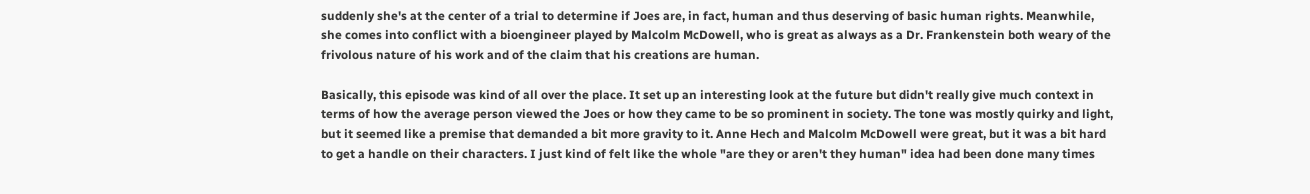suddenly she's at the center of a trial to determine if Joes are, in fact, human and thus deserving of basic human rights. Meanwhile, she comes into conflict with a bioengineer played by Malcolm McDowell, who is great as always as a Dr. Frankenstein both weary of the frivolous nature of his work and of the claim that his creations are human.

Basically, this episode was kind of all over the place. It set up an interesting look at the future but didn't really give much context in terms of how the average person viewed the Joes or how they came to be so prominent in society. The tone was mostly quirky and light, but it seemed like a premise that demanded a bit more gravity to it. Anne Hech and Malcolm McDowell were great, but it was a bit hard to get a handle on their characters. I just kind of felt like the whole "are they or aren't they human" idea had been done many times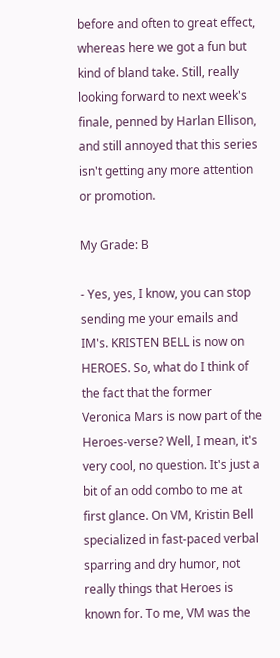before and often to great effect, whereas here we got a fun but kind of bland take. Still, really looking forward to next week's finale, penned by Harlan Ellison, and still annoyed that this series isn't getting any more attention or promotion.

My Grade: B

- Yes, yes, I know, you can stop sending me your emails and IM's. KRISTEN BELL is now on HEROES. So, what do I think of the fact that the former Veronica Mars is now part of the Heroes-verse? Well, I mean, it's very cool, no question. It's just a bit of an odd combo to me at first glance. On VM, Kristin Bell specialized in fast-paced verbal sparring and dry humor, not really things that Heroes is known for. To me, VM was the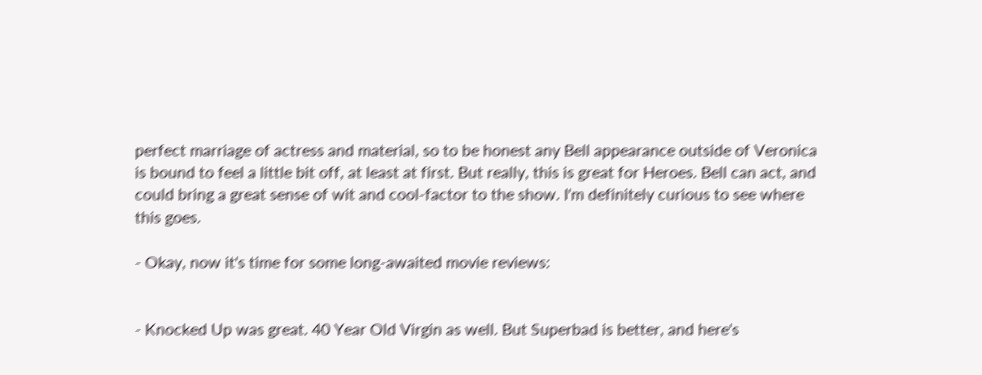perfect marriage of actress and material, so to be honest any Bell appearance outside of Veronica is bound to feel a little bit off, at least at first. But really, this is great for Heroes. Bell can act, and could bring a great sense of wit and cool-factor to the show. I'm definitely curious to see where this goes.

- Okay, now it's time for some long-awaited movie reviews:


- Knocked Up was great. 40 Year Old Virgin as well. But Superbad is better, and here's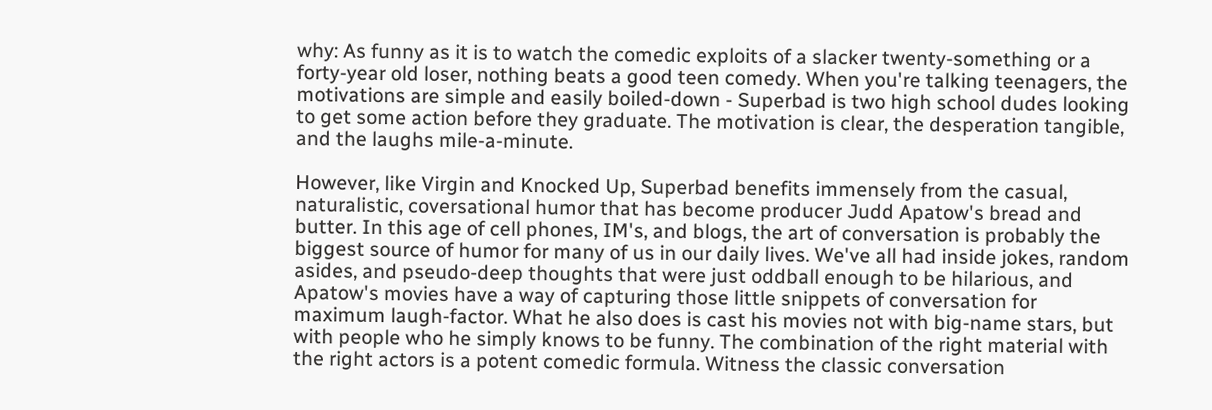why: As funny as it is to watch the comedic exploits of a slacker twenty-something or a forty-year old loser, nothing beats a good teen comedy. When you're talking teenagers, the motivations are simple and easily boiled-down - Superbad is two high school dudes looking to get some action before they graduate. The motivation is clear, the desperation tangible, and the laughs mile-a-minute.

However, like Virgin and Knocked Up, Superbad benefits immensely from the casual, naturalistic, coversational humor that has become producer Judd Apatow's bread and butter. In this age of cell phones, IM's, and blogs, the art of conversation is probably the biggest source of humor for many of us in our daily lives. We've all had inside jokes, random asides, and pseudo-deep thoughts that were just oddball enough to be hilarious, and Apatow's movies have a way of capturing those little snippets of conversation for maximum laugh-factor. What he also does is cast his movies not with big-name stars, but with people who he simply knows to be funny. The combination of the right material with the right actors is a potent comedic formula. Witness the classic conversation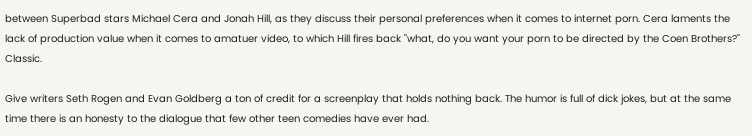between Superbad stars Michael Cera and Jonah Hill, as they discuss their personal preferences when it comes to internet porn. Cera laments the lack of production value when it comes to amatuer video, to which Hill fires back "what, do you want your porn to be directed by the Coen Brothers?" Classic.

Give writers Seth Rogen and Evan Goldberg a ton of credit for a screenplay that holds nothing back. The humor is full of dick jokes, but at the same time there is an honesty to the dialogue that few other teen comedies have ever had.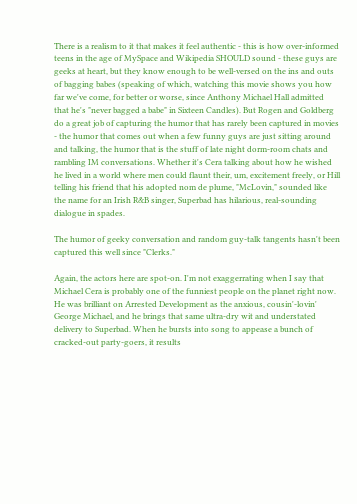There is a realism to it that makes it feel authentic - this is how over-informed teens in the age of MySpace and Wikipedia SHOULD sound - these guys are geeks at heart, but they know enough to be well-versed on the ins and outs of bagging babes (speaking of which, watching this movie shows you how far we've come, for better or worse, since Anthony Michael Hall admitted that he's "never bagged a babe" in Sixteen Candles). But Rogen and Goldberg do a great job of capturing the humor that has rarely been captured in movies - the humor that comes out when a few funny guys are just sitting around and talking, the humor that is the stuff of late night dorm-room chats and rambling IM conversations. Whether it's Cera talking about how he wished he lived in a world where men could flaunt their, um, excitement freely, or Hill telling his friend that his adopted nom de plume, "McLovin," sounded like the name for an Irish R&B singer, Superbad has hilarious, real-sounding dialogue in spades.

The humor of geeky conversation and random guy-talk tangents hasn't been captured this well since "Clerks."

Again, the actors here are spot-on. I'm not exaggerrating when I say that Michael Cera is probably one of the funniest people on the planet right now. He was brilliant on Arrested Development as the anxious, cousin'-lovin' George Michael, and he brings that same ultra-dry wit and understated delivery to Superbad. When he bursts into song to appease a bunch of cracked-out party-goers, it results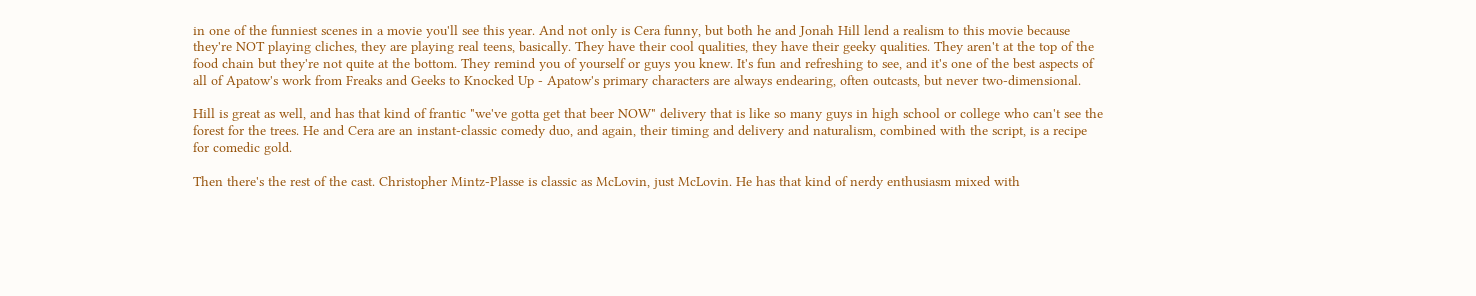in one of the funniest scenes in a movie you'll see this year. And not only is Cera funny, but both he and Jonah Hill lend a realism to this movie because they're NOT playing cliches, they are playing real teens, basically. They have their cool qualities, they have their geeky qualities. They aren't at the top of the food chain but they're not quite at the bottom. They remind you of yourself or guys you knew. It's fun and refreshing to see, and it's one of the best aspects of all of Apatow's work from Freaks and Geeks to Knocked Up - Apatow's primary characters are always endearing, often outcasts, but never two-dimensional.

Hill is great as well, and has that kind of frantic "we've gotta get that beer NOW" delivery that is like so many guys in high school or college who can't see the forest for the trees. He and Cera are an instant-classic comedy duo, and again, their timing and delivery and naturalism, combined with the script, is a recipe for comedic gold.

Then there's the rest of the cast. Christopher Mintz-Plasse is classic as McLovin, just McLovin. He has that kind of nerdy enthusiasm mixed with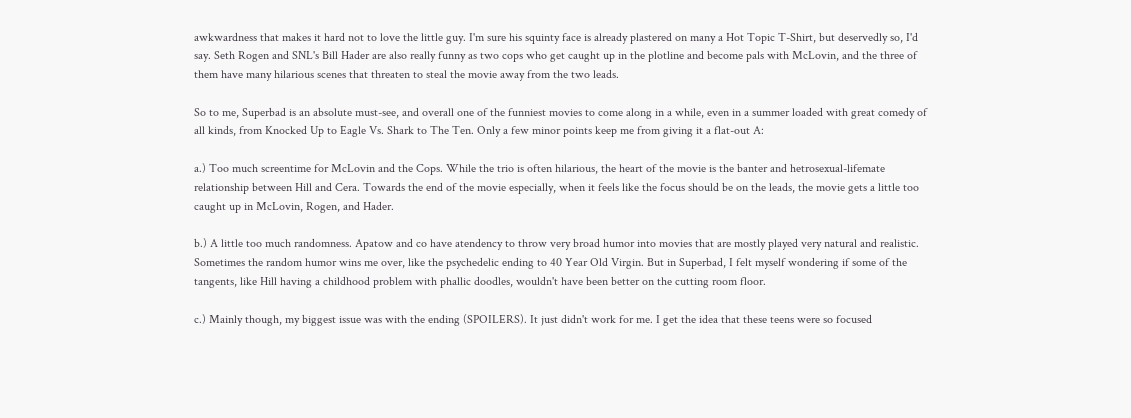awkwardness that makes it hard not to love the little guy. I'm sure his squinty face is already plastered on many a Hot Topic T-Shirt, but deservedly so, I'd say. Seth Rogen and SNL's Bill Hader are also really funny as two cops who get caught up in the plotline and become pals with McLovin, and the three of them have many hilarious scenes that threaten to steal the movie away from the two leads.

So to me, Superbad is an absolute must-see, and overall one of the funniest movies to come along in a while, even in a summer loaded with great comedy of all kinds, from Knocked Up to Eagle Vs. Shark to The Ten. Only a few minor points keep me from giving it a flat-out A:

a.) Too much screentime for McLovin and the Cops. While the trio is often hilarious, the heart of the movie is the banter and hetrosexual-lifemate relationship between Hill and Cera. Towards the end of the movie especially, when it feels like the focus should be on the leads, the movie gets a little too caught up in McLovin, Rogen, and Hader.

b.) A little too much randomness. Apatow and co have atendency to throw very broad humor into movies that are mostly played very natural and realistic. Sometimes the random humor wins me over, like the psychedelic ending to 40 Year Old Virgin. But in Superbad, I felt myself wondering if some of the tangents, like Hill having a childhood problem with phallic doodles, wouldn't have been better on the cutting room floor.

c.) Mainly though, my biggest issue was with the ending (SPOILERS). It just didn't work for me. I get the idea that these teens were so focused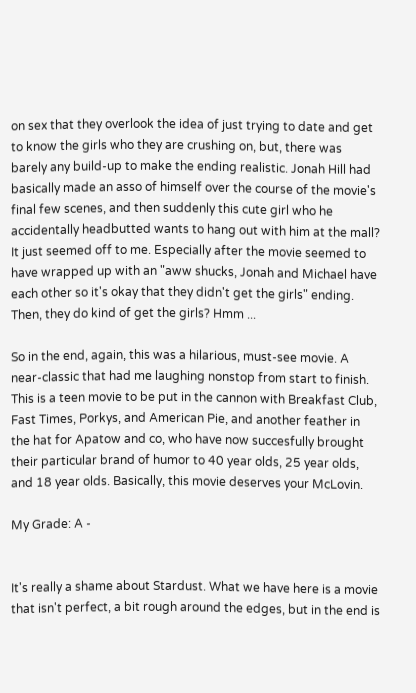on sex that they overlook the idea of just trying to date and get to know the girls who they are crushing on, but, there was barely any build-up to make the ending realistic. Jonah Hill had basically made an asso of himself over the course of the movie's final few scenes, and then suddenly this cute girl who he accidentally headbutted wants to hang out with him at the mall? It just seemed off to me. Especially after the movie seemed to have wrapped up with an "aww shucks, Jonah and Michael have each other so it's okay that they didn't get the girls" ending. Then, they do kind of get the girls? Hmm ...

So in the end, again, this was a hilarious, must-see movie. A near-classic that had me laughing nonstop from start to finish. This is a teen movie to be put in the cannon with Breakfast Club, Fast Times, Porkys, and American Pie, and another feather in the hat for Apatow and co, who have now succesfully brought their particular brand of humor to 40 year olds, 25 year olds, and 18 year olds. Basically, this movie deserves your McLovin.

My Grade: A -


It's really a shame about Stardust. What we have here is a movie that isn't perfect, a bit rough around the edges, but in the end is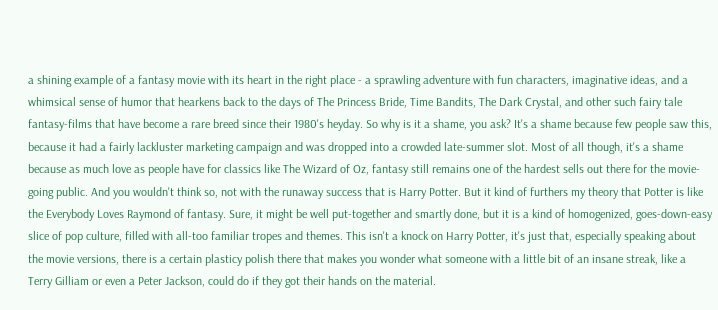a shining example of a fantasy movie with its heart in the right place - a sprawling adventure with fun characters, imaginative ideas, and a whimsical sense of humor that hearkens back to the days of The Princess Bride, Time Bandits, The Dark Crystal, and other such fairy tale fantasy-films that have become a rare breed since their 1980's heyday. So why is it a shame, you ask? It's a shame because few people saw this, because it had a fairly lackluster marketing campaign and was dropped into a crowded late-summer slot. Most of all though, it's a shame because as much love as people have for classics like The Wizard of Oz, fantasy still remains one of the hardest sells out there for the movie-going public. And you wouldn't think so, not with the runaway success that is Harry Potter. But it kind of furthers my theory that Potter is like the Everybody Loves Raymond of fantasy. Sure, it might be well put-together and smartly done, but it is a kind of homogenized, goes-down-easy slice of pop culture, filled with all-too familiar tropes and themes. This isn't a knock on Harry Potter, it's just that, especially speaking about the movie versions, there is a certain plasticy polish there that makes you wonder what someone with a little bit of an insane streak, like a Terry Gilliam or even a Peter Jackson, could do if they got their hands on the material.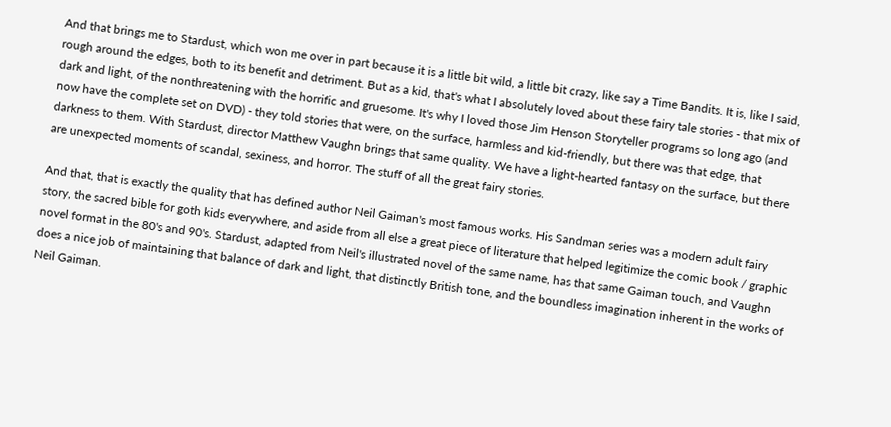And that brings me to Stardust, which won me over in part because it is a little bit wild, a little bit crazy, like say a Time Bandits. It is, like I said, rough around the edges, both to its benefit and detriment. But as a kid, that's what I absolutely loved about these fairy tale stories - that mix of dark and light, of the nonthreatening with the horrific and gruesome. It's why I loved those Jim Henson Storyteller programs so long ago (and now have the complete set on DVD) - they told stories that were, on the surface, harmless and kid-friendly, but there was that edge, that darkness to them. With Stardust, director Matthew Vaughn brings that same quality. We have a light-hearted fantasy on the surface, but there are unexpected moments of scandal, sexiness, and horror. The stuff of all the great fairy stories.

And that, that is exactly the quality that has defined author Neil Gaiman's most famous works. His Sandman series was a modern adult fairy story, the sacred bible for goth kids everywhere, and aside from all else a great piece of literature that helped legitimize the comic book / graphic novel format in the 80's and 90's. Stardust, adapted from Neil's illustrated novel of the same name, has that same Gaiman touch, and Vaughn does a nice job of maintaining that balance of dark and light, that distinctly British tone, and the boundless imagination inherent in the works of Neil Gaiman.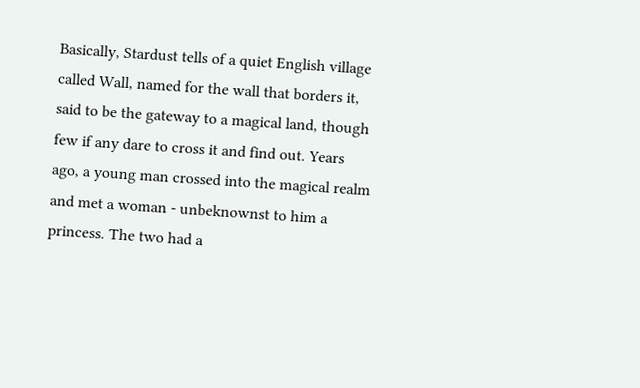Basically, Stardust tells of a quiet English village called Wall, named for the wall that borders it, said to be the gateway to a magical land, though few if any dare to cross it and find out. Years ago, a young man crossed into the magical realm and met a woman - unbeknownst to him a princess. The two had a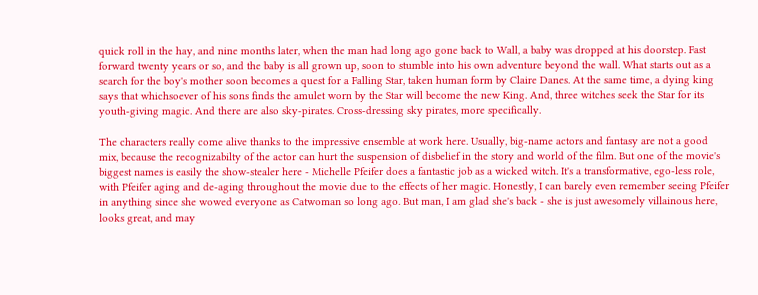quick roll in the hay, and nine months later, when the man had long ago gone back to Wall, a baby was dropped at his doorstep. Fast forward twenty years or so, and the baby is all grown up, soon to stumble into his own adventure beyond the wall. What starts out as a search for the boy's mother soon becomes a quest for a Falling Star, taken human form by Claire Danes. At the same time, a dying king says that whichsoever of his sons finds the amulet worn by the Star will become the new King. And, three witches seek the Star for its youth-giving magic. And there are also sky-pirates. Cross-dressing sky pirates, more specifically.

The characters really come alive thanks to the impressive ensemble at work here. Usually, big-name actors and fantasy are not a good mix, because the recognizabilty of the actor can hurt the suspension of disbelief in the story and world of the film. But one of the movie's biggest names is easily the show-stealer here - Michelle Pfeifer does a fantastic job as a wicked witch. It's a transformative, ego-less role, with Pfeifer aging and de-aging throughout the movie due to the effects of her magic. Honestly, I can barely even remember seeing Pfeifer in anything since she wowed everyone as Catwoman so long ago. But man, I am glad she's back - she is just awesomely villainous here, looks great, and may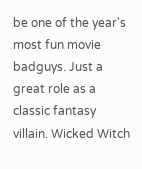be one of the year's most fun movie badguys. Just a great role as a classic fantasy villain. Wicked Witch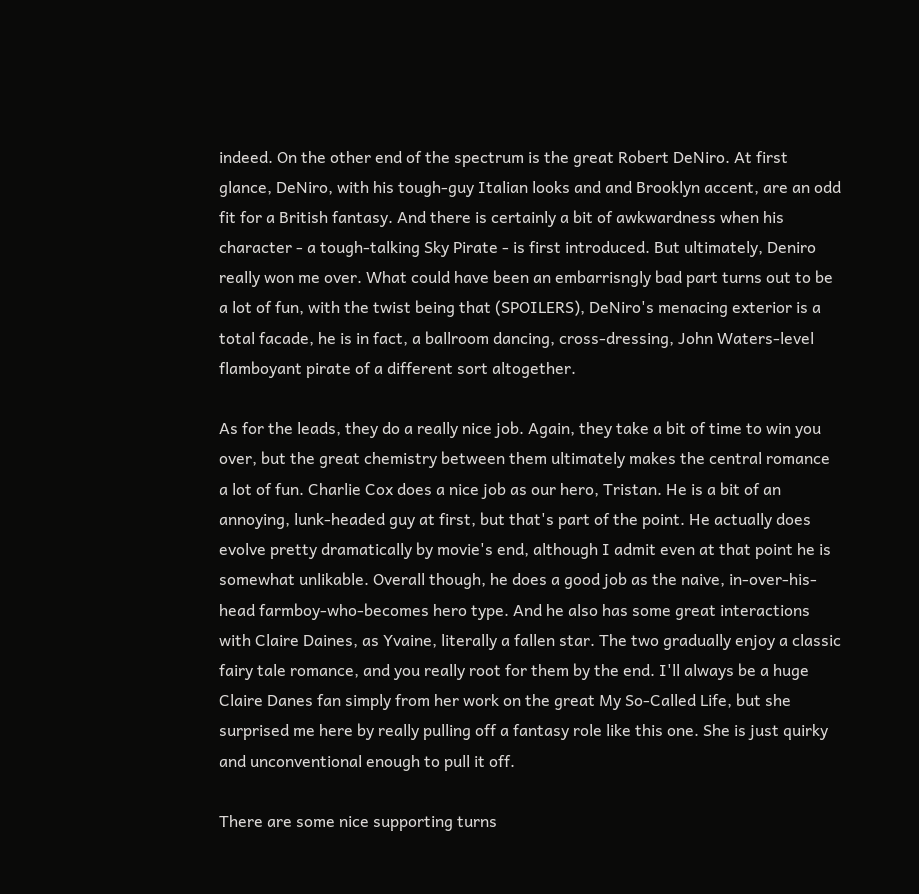indeed. On the other end of the spectrum is the great Robert DeNiro. At first glance, DeNiro, with his tough-guy Italian looks and and Brooklyn accent, are an odd fit for a British fantasy. And there is certainly a bit of awkwardness when his character - a tough-talking Sky Pirate - is first introduced. But ultimately, Deniro really won me over. What could have been an embarrisngly bad part turns out to be a lot of fun, with the twist being that (SPOILERS), DeNiro's menacing exterior is a total facade, he is in fact, a ballroom dancing, cross-dressing, John Waters-level flamboyant pirate of a different sort altogether.

As for the leads, they do a really nice job. Again, they take a bit of time to win you over, but the great chemistry between them ultimately makes the central romance a lot of fun. Charlie Cox does a nice job as our hero, Tristan. He is a bit of an annoying, lunk-headed guy at first, but that's part of the point. He actually does evolve pretty dramatically by movie's end, although I admit even at that point he is somewhat unlikable. Overall though, he does a good job as the naive, in-over-his-head farmboy-who-becomes hero type. And he also has some great interactions with Claire Daines, as Yvaine, literally a fallen star. The two gradually enjoy a classic fairy tale romance, and you really root for them by the end. I'll always be a huge Claire Danes fan simply from her work on the great My So-Called Life, but she surprised me here by really pulling off a fantasy role like this one. She is just quirky and unconventional enough to pull it off.

There are some nice supporting turns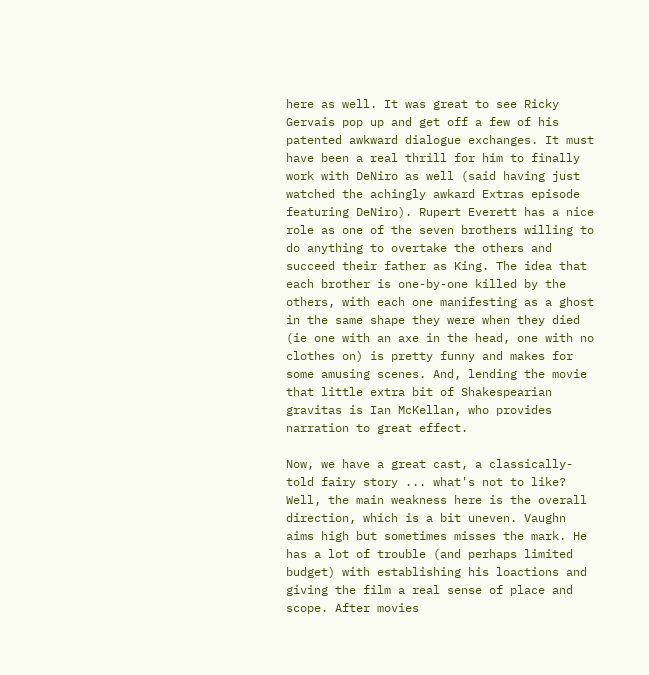here as well. It was great to see Ricky Gervais pop up and get off a few of his patented awkward dialogue exchanges. It must have been a real thrill for him to finally work with DeNiro as well (said having just watched the achingly awkard Extras episode featuring DeNiro). Rupert Everett has a nice role as one of the seven brothers willing to do anything to overtake the others and succeed their father as King. The idea that each brother is one-by-one killed by the others, with each one manifesting as a ghost in the same shape they were when they died (ie one with an axe in the head, one with no clothes on) is pretty funny and makes for some amusing scenes. And, lending the movie that little extra bit of Shakespearian gravitas is Ian McKellan, who provides narration to great effect.

Now, we have a great cast, a classically-told fairy story ... what's not to like? Well, the main weakness here is the overall direction, which is a bit uneven. Vaughn aims high but sometimes misses the mark. He has a lot of trouble (and perhaps limited budget) with establishing his loactions and giving the film a real sense of place and scope. After movies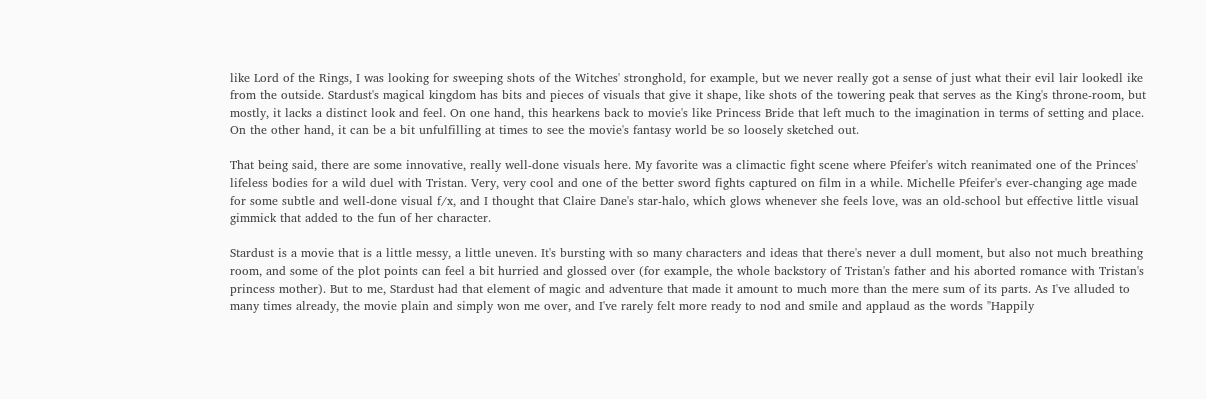like Lord of the Rings, I was looking for sweeping shots of the Witches' stronghold, for example, but we never really got a sense of just what their evil lair lookedl ike from the outside. Stardust's magical kingdom has bits and pieces of visuals that give it shape, like shots of the towering peak that serves as the King's throne-room, but mostly, it lacks a distinct look and feel. On one hand, this hearkens back to movie's like Princess Bride that left much to the imagination in terms of setting and place. On the other hand, it can be a bit unfulfilling at times to see the movie's fantasy world be so loosely sketched out.

That being said, there are some innovative, really well-done visuals here. My favorite was a climactic fight scene where Pfeifer's witch reanimated one of the Princes' lifeless bodies for a wild duel with Tristan. Very, very cool and one of the better sword fights captured on film in a while. Michelle Pfeifer's ever-changing age made for some subtle and well-done visual f/x, and I thought that Claire Dane's star-halo, which glows whenever she feels love, was an old-school but effective little visual gimmick that added to the fun of her character.

Stardust is a movie that is a little messy, a little uneven. It's bursting with so many characters and ideas that there's never a dull moment, but also not much breathing room, and some of the plot points can feel a bit hurried and glossed over (for example, the whole backstory of Tristan's father and his aborted romance with Tristan's princess mother). But to me, Stardust had that element of magic and adventure that made it amount to much more than the mere sum of its parts. As I've alluded to many times already, the movie plain and simply won me over, and I've rarely felt more ready to nod and smile and applaud as the words "Happily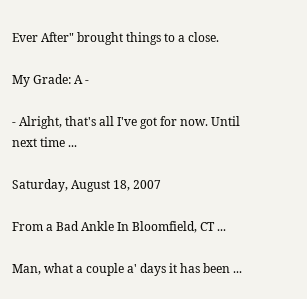Ever After" brought things to a close.

My Grade: A -

- Alright, that's all I've got for now. Until next time ...

Saturday, August 18, 2007

From a Bad Ankle In Bloomfield, CT ...

Man, what a couple a' days it has been ...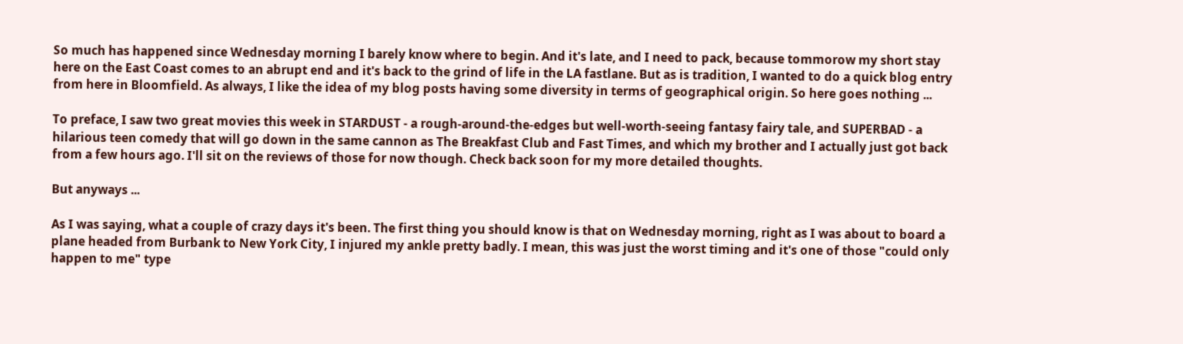So much has happened since Wednesday morning I barely know where to begin. And it's late, and I need to pack, because tommorow my short stay here on the East Coast comes to an abrupt end and it's back to the grind of life in the LA fastlane. But as is tradition, I wanted to do a quick blog entry from here in Bloomfield. As always, I like the idea of my blog posts having some diversity in terms of geographical origin. So here goes nothing ...

To preface, I saw two great movies this week in STARDUST - a rough-around-the-edges but well-worth-seeing fantasy fairy tale, and SUPERBAD - a hilarious teen comedy that will go down in the same cannon as The Breakfast Club and Fast Times, and which my brother and I actually just got back from a few hours ago. I'll sit on the reviews of those for now though. Check back soon for my more detailed thoughts.

But anyways ...

As I was saying, what a couple of crazy days it's been. The first thing you should know is that on Wednesday morning, right as I was about to board a plane headed from Burbank to New York City, I injured my ankle pretty badly. I mean, this was just the worst timing and it's one of those "could only happen to me" type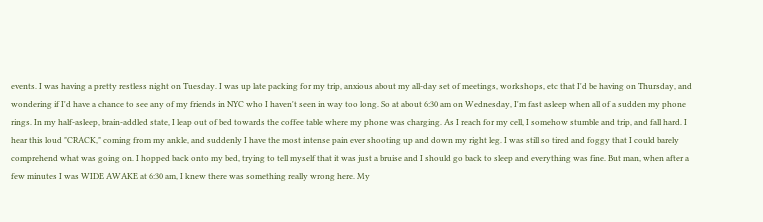events. I was having a pretty restless night on Tuesday. I was up late packing for my trip, anxious about my all-day set of meetings, workshops, etc that I'd be having on Thursday, and wondering if I'd have a chance to see any of my friends in NYC who I haven't seen in way too long. So at about 6:30 am on Wednesday, I'm fast asleep when all of a sudden my phone rings. In my half-asleep, brain-addled state, I leap out of bed towards the coffee table where my phone was charging. As I reach for my cell, I somehow stumble and trip, and fall hard. I hear this loud "CRACK," coming from my ankle, and suddenly I have the most intense pain ever shooting up and down my right leg. I was still so tired and foggy that I could barely comprehend what was going on. I hopped back onto my bed, trying to tell myself that it was just a bruise and I should go back to sleep and everything was fine. But man, when after a few minutes I was WIDE AWAKE at 6:30 am, I knew there was something really wrong here. My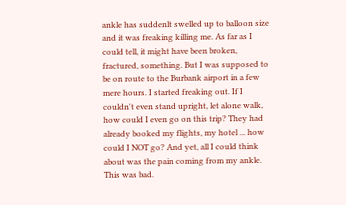ankle has suddenlt swelled up to balloon size and it was freaking killing me. As far as I could tell, it might have been broken, fractured, something. But I was supposed to be on route to the Burbank airport in a few mere hours. I started freaking out. If I couldn't even stand upright, let alone walk, how could I even go on this trip? They had already booked my flights, my hotel ... how could I NOT go? And yet, all I could think about was the pain coming from my ankle. This was bad.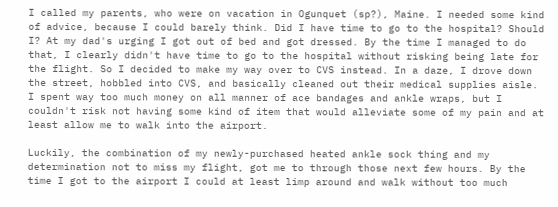I called my parents, who were on vacation in Ogunquet (sp?), Maine. I needed some kind of advice, because I could barely think. Did I have time to go to the hospital? Should I? At my dad's urging I got out of bed and got dressed. By the time I managed to do that, I clearly didn't have time to go to the hospital without risking being late for the flight. So I decided to make my way over to CVS instead. In a daze, I drove down the street, hobbled into CVS, and basically cleaned out their medical supplies aisle. I spent way too much money on all manner of ace bandages and ankle wraps, but I couldn't risk not having some kind of item that would alleviate some of my pain and at least allow me to walk into the airport.

Luckily, the combination of my newly-purchased heated ankle sock thing and my determination not to miss my flight, got me to through those next few hours. By the time I got to the airport I could at least limp around and walk without too much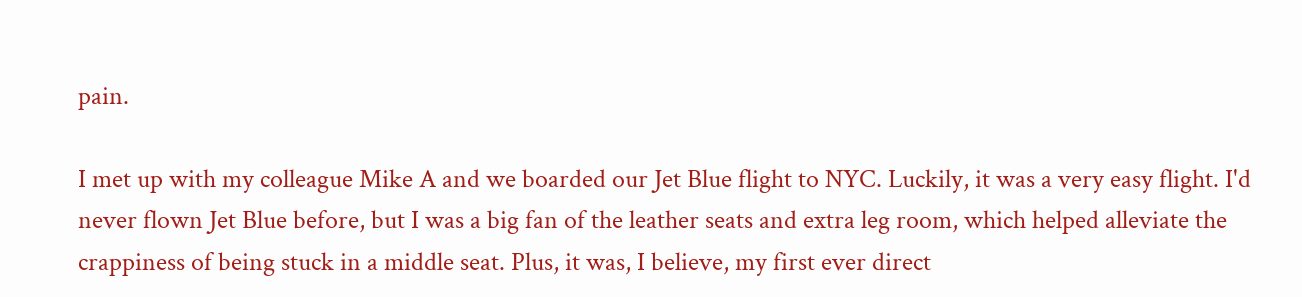pain.

I met up with my colleague Mike A and we boarded our Jet Blue flight to NYC. Luckily, it was a very easy flight. I'd never flown Jet Blue before, but I was a big fan of the leather seats and extra leg room, which helped alleviate the crappiness of being stuck in a middle seat. Plus, it was, I believe, my first ever direct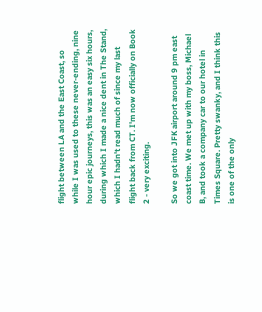flight between LA and the East Coast, so while I was used to these never-ending, nine hour epic journeys, this was an easy six hours, during which I made a nice dent in The Stand, which I hadn't read much of since my last flight back from CT. I'm now officially on Book 2 - very exciting.

So we got into JFK airport around 9 pm east coast time. We met up with my boss, Michael B, and took a company car to our hotel in Times Square. Pretty swanky, and I think this is one of the only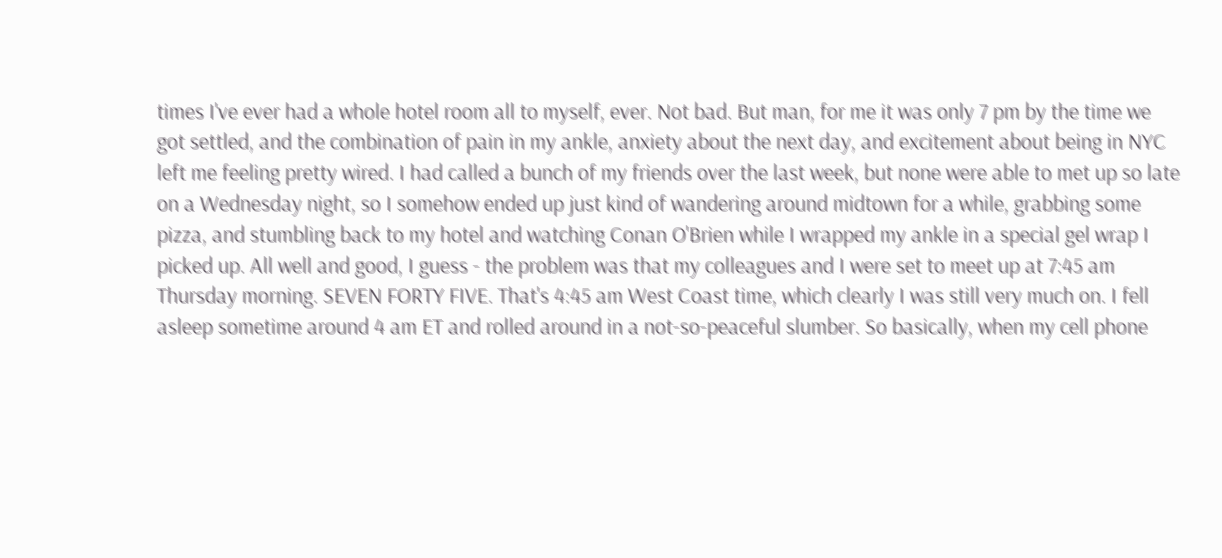times I've ever had a whole hotel room all to myself, ever. Not bad. But man, for me it was only 7 pm by the time we got settled, and the combination of pain in my ankle, anxiety about the next day, and excitement about being in NYC left me feeling pretty wired. I had called a bunch of my friends over the last week, but none were able to met up so late on a Wednesday night, so I somehow ended up just kind of wandering around midtown for a while, grabbing some pizza, and stumbling back to my hotel and watching Conan O'Brien while I wrapped my ankle in a special gel wrap I picked up. All well and good, I guess - the problem was that my colleagues and I were set to meet up at 7:45 am Thursday morning. SEVEN FORTY FIVE. That's 4:45 am West Coast time, which clearly I was still very much on. I fell asleep sometime around 4 am ET and rolled around in a not-so-peaceful slumber. So basically, when my cell phone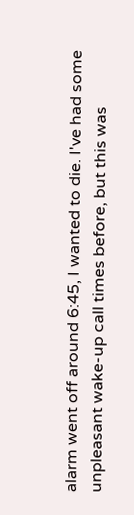alarm went off around 6:45, I wanted to die. I've had some unpleasant wake-up call times before, but this was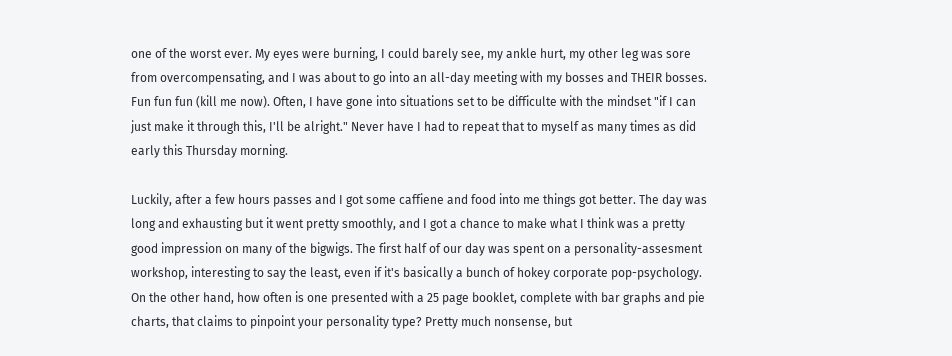one of the worst ever. My eyes were burning, I could barely see, my ankle hurt, my other leg was sore from overcompensating, and I was about to go into an all-day meeting with my bosses and THEIR bosses. Fun fun fun (kill me now). Often, I have gone into situations set to be difficulte with the mindset "if I can just make it through this, I'll be alright." Never have I had to repeat that to myself as many times as did early this Thursday morning.

Luckily, after a few hours passes and I got some caffiene and food into me things got better. The day was long and exhausting but it went pretty smoothly, and I got a chance to make what I think was a pretty good impression on many of the bigwigs. The first half of our day was spent on a personality-assesment workshop, interesting to say the least, even if it's basically a bunch of hokey corporate pop-psychology. On the other hand, how often is one presented with a 25 page booklet, complete with bar graphs and pie charts, that claims to pinpoint your personality type? Pretty much nonsense, but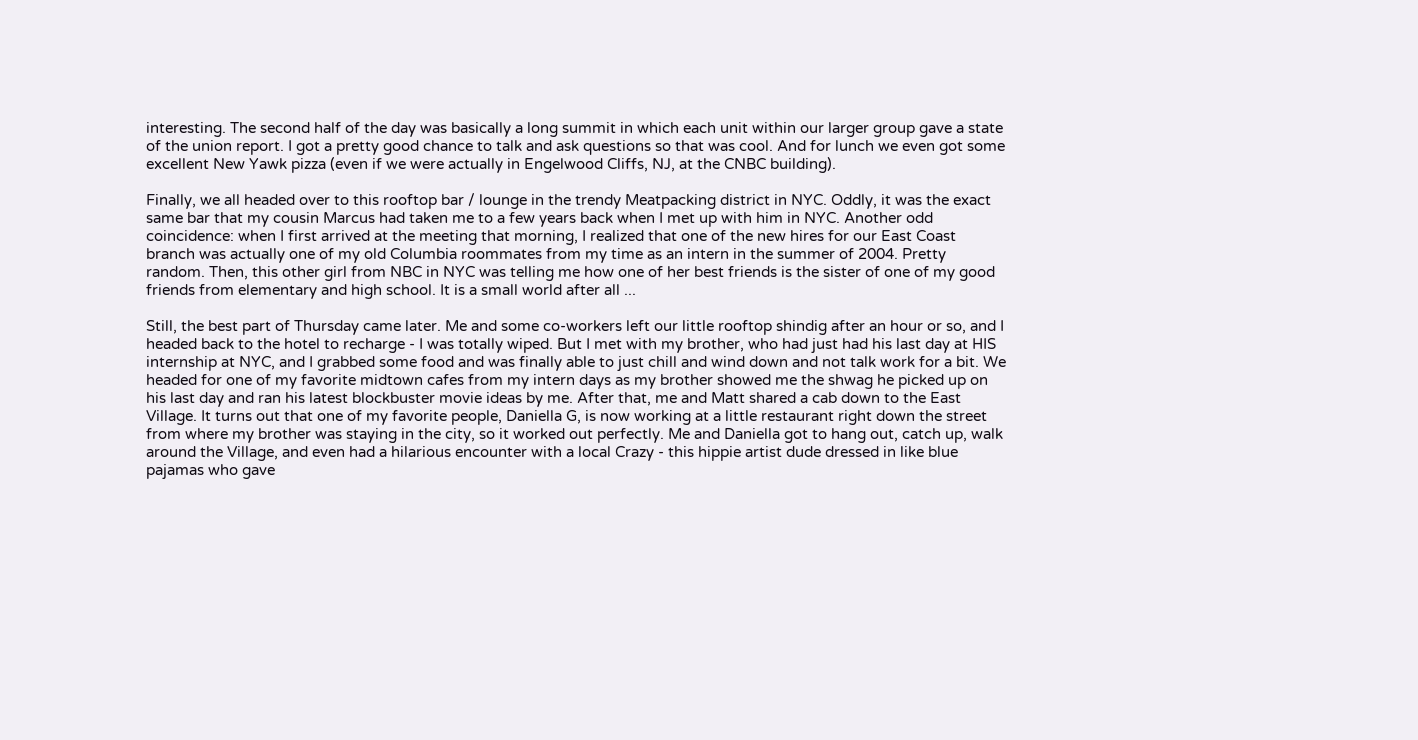interesting. The second half of the day was basically a long summit in which each unit within our larger group gave a state of the union report. I got a pretty good chance to talk and ask questions so that was cool. And for lunch we even got some excellent New Yawk pizza (even if we were actually in Engelwood Cliffs, NJ, at the CNBC building).

Finally, we all headed over to this rooftop bar / lounge in the trendy Meatpacking district in NYC. Oddly, it was the exact same bar that my cousin Marcus had taken me to a few years back when I met up with him in NYC. Another odd coincidence: when I first arrived at the meeting that morning, I realized that one of the new hires for our East Coast branch was actually one of my old Columbia roommates from my time as an intern in the summer of 2004. Pretty random. Then, this other girl from NBC in NYC was telling me how one of her best friends is the sister of one of my good friends from elementary and high school. It is a small world after all ...

Still, the best part of Thursday came later. Me and some co-workers left our little rooftop shindig after an hour or so, and I headed back to the hotel to recharge - I was totally wiped. But I met with my brother, who had just had his last day at HIS internship at NYC, and I grabbed some food and was finally able to just chill and wind down and not talk work for a bit. We headed for one of my favorite midtown cafes from my intern days as my brother showed me the shwag he picked up on his last day and ran his latest blockbuster movie ideas by me. After that, me and Matt shared a cab down to the East Village. It turns out that one of my favorite people, Daniella G, is now working at a little restaurant right down the street from where my brother was staying in the city, so it worked out perfectly. Me and Daniella got to hang out, catch up, walk around the Village, and even had a hilarious encounter with a local Crazy - this hippie artist dude dressed in like blue pajamas who gave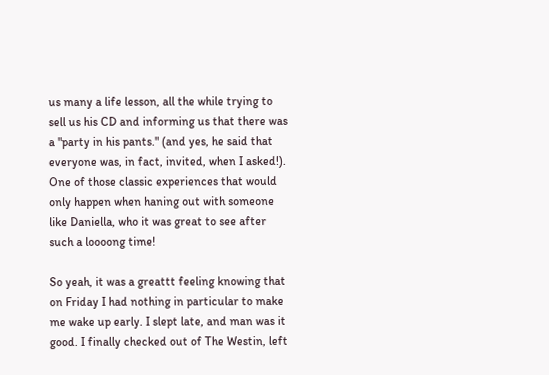us many a life lesson, all the while trying to sell us his CD and informing us that there was a "party in his pants." (and yes, he said that everyone was, in fact, invited, when I asked!). One of those classic experiences that would only happen when haning out with someone like Daniella, who it was great to see after such a loooong time!

So yeah, it was a greattt feeling knowing that on Friday I had nothing in particular to make me wake up early. I slept late, and man was it good. I finally checked out of The Westin, left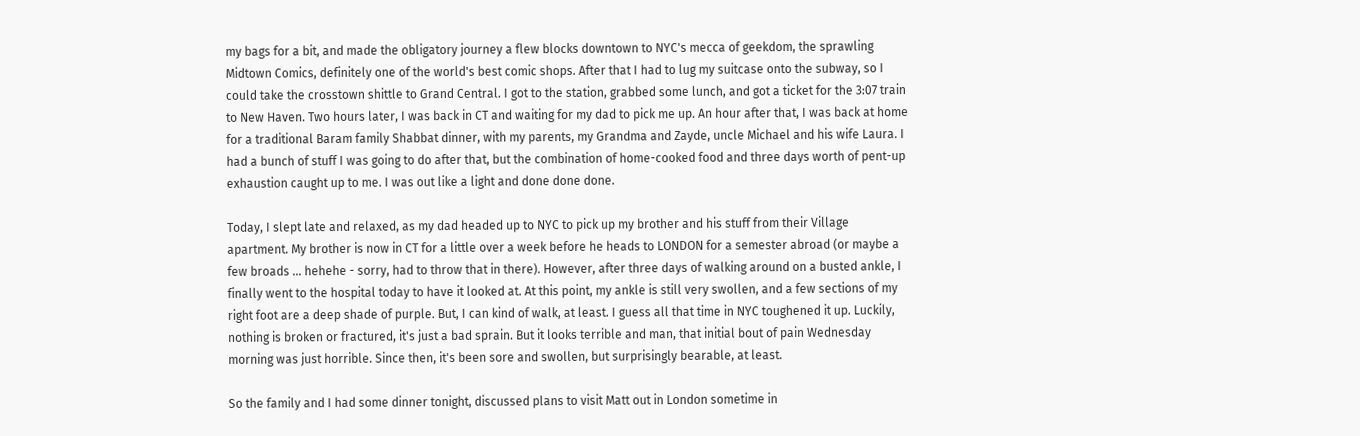my bags for a bit, and made the obligatory journey a flew blocks downtown to NYC's mecca of geekdom, the sprawling Midtown Comics, definitely one of the world's best comic shops. After that I had to lug my suitcase onto the subway, so I could take the crosstown shittle to Grand Central. I got to the station, grabbed some lunch, and got a ticket for the 3:07 train to New Haven. Two hours later, I was back in CT and waiting for my dad to pick me up. An hour after that, I was back at home for a traditional Baram family Shabbat dinner, with my parents, my Grandma and Zayde, uncle Michael and his wife Laura. I had a bunch of stuff I was going to do after that, but the combination of home-cooked food and three days worth of pent-up exhaustion caught up to me. I was out like a light and done done done.

Today, I slept late and relaxed, as my dad headed up to NYC to pick up my brother and his stuff from their Village apartment. My brother is now in CT for a little over a week before he heads to LONDON for a semester abroad (or maybe a few broads ... hehehe - sorry, had to throw that in there). However, after three days of walking around on a busted ankle, I finally went to the hospital today to have it looked at. At this point, my ankle is still very swollen, and a few sections of my right foot are a deep shade of purple. But, I can kind of walk, at least. I guess all that time in NYC toughened it up. Luckily, nothing is broken or fractured, it's just a bad sprain. But it looks terrible and man, that initial bout of pain Wednesday morning was just horrible. Since then, it's been sore and swollen, but surprisingly bearable, at least.

So the family and I had some dinner tonight, discussed plans to visit Matt out in London sometime in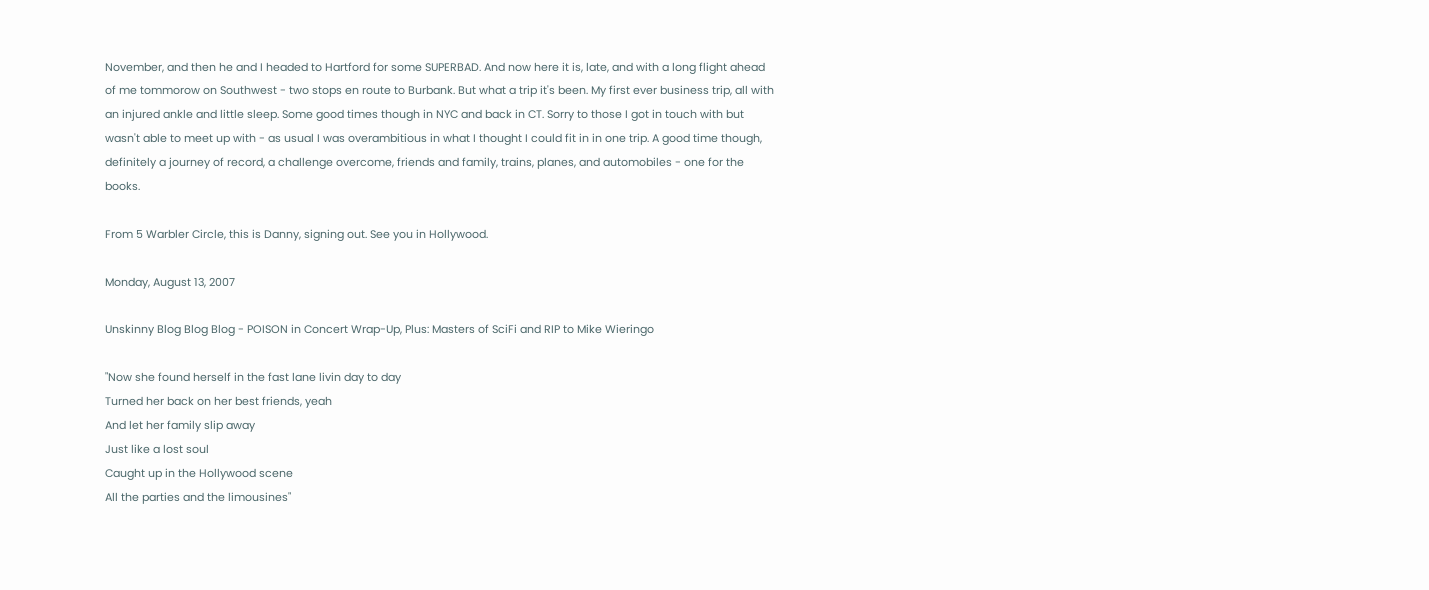November, and then he and I headed to Hartford for some SUPERBAD. And now here it is, late, and with a long flight ahead of me tommorow on Southwest - two stops en route to Burbank. But what a trip it's been. My first ever business trip, all with an injured ankle and little sleep. Some good times though in NYC and back in CT. Sorry to those I got in touch with but wasn't able to meet up with - as usual I was overambitious in what I thought I could fit in in one trip. A good time though, definitely a journey of record, a challenge overcome, friends and family, trains, planes, and automobiles - one for the books.

From 5 Warbler Circle, this is Danny, signing out. See you in Hollywood.

Monday, August 13, 2007

Unskinny Blog Blog Blog - POISON in Concert Wrap-Up, Plus: Masters of SciFi and RIP to Mike Wieringo

"Now she found herself in the fast lane livin day to day
Turned her back on her best friends, yeah
And let her family slip away
Just like a lost soul
Caught up in the Hollywood scene
All the parties and the limousines"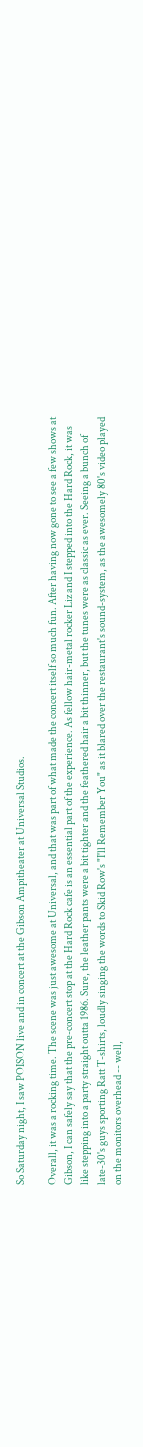So Saturday night, I saw POISON live and in concert at the Gibson Ampitheater at Universal Studios.

Overall, it was a rocking time. The scene was just awesome at Universal, and that was part of what made the concert itself so much fun. After having now gone to see a few shows at Gibson, I can safely say that the pre-concert stop at the Hard Rock cafe is an essential part of the experience. As fellow hair-metal rocker Liz and I stepped into the Hard Rock, it was like stepping into a party straight outta 1986. Sure, the leather pants were a bit tighter and the feathered hair a bit thinner, but the tunes were as classic as ever. Seeing a bunch of late-30's guys sporting Ratt T-shirts, loudly singing the words to Skid Row's "I'll Remember You" as it blared over the restaurant's sound-system, as the awesomely 80's video played on the monitors overhead -- well,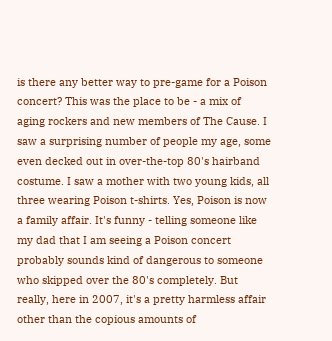is there any better way to pre-game for a Poison concert? This was the place to be - a mix of aging rockers and new members of The Cause. I saw a surprising number of people my age, some even decked out in over-the-top 80's hairband costume. I saw a mother with two young kids, all three wearing Poison t-shirts. Yes, Poison is now a family affair. It's funny - telling someone like my dad that I am seeing a Poison concert probably sounds kind of dangerous to someone who skipped over the 80's completely. But really, here in 2007, it's a pretty harmless affair other than the copious amounts of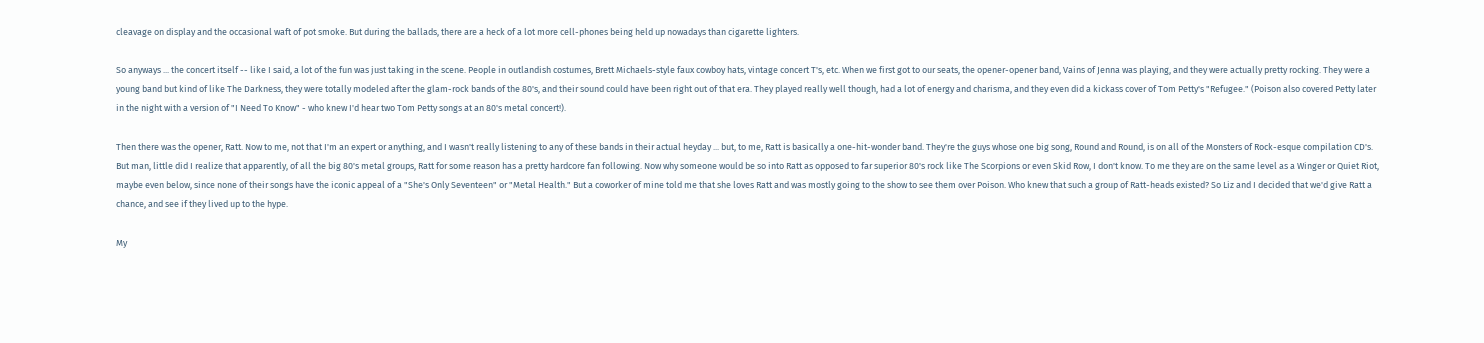cleavage on display and the occasional waft of pot smoke. But during the ballads, there are a heck of a lot more cell-phones being held up nowadays than cigarette lighters.

So anyways ... the concert itself -- like I said, a lot of the fun was just taking in the scene. People in outlandish costumes, Brett Michaels-style faux cowboy hats, vintage concert T's, etc. When we first got to our seats, the opener-opener band, Vains of Jenna was playing, and they were actually pretty rocking. They were a young band but kind of like The Darkness, they were totally modeled after the glam-rock bands of the 80's, and their sound could have been right out of that era. They played really well though, had a lot of energy and charisma, and they even did a kickass cover of Tom Petty's "Refugee." (Poison also covered Petty later in the night with a version of "I Need To Know" - who knew I'd hear two Tom Petty songs at an 80's metal concert!).

Then there was the opener, Ratt. Now to me, not that I'm an expert or anything, and I wasn't really listening to any of these bands in their actual heyday ... but, to me, Ratt is basically a one-hit-wonder band. They're the guys whose one big song, Round and Round, is on all of the Monsters of Rock-esque compilation CD's. But man, little did I realize that apparently, of all the big 80's metal groups, Ratt for some reason has a pretty hardcore fan following. Now why someone would be so into Ratt as opposed to far superior 80's rock like The Scorpions or even Skid Row, I don't know. To me they are on the same level as a Winger or Quiet Riot, maybe even below, since none of their songs have the iconic appeal of a "She's Only Seventeen" or "Metal Health." But a coworker of mine told me that she loves Ratt and was mostly going to the show to see them over Poison. Who knew that such a group of Ratt-heads existed? So Liz and I decided that we'd give Ratt a chance, and see if they lived up to the hype.

My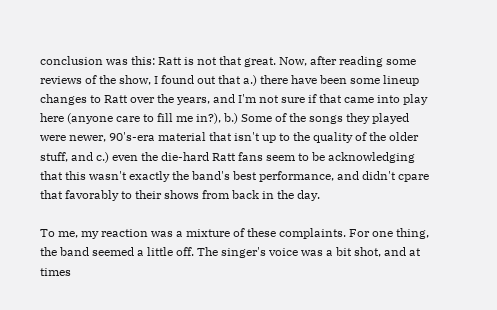conclusion was this: Ratt is not that great. Now, after reading some reviews of the show, I found out that a.) there have been some lineup changes to Ratt over the years, and I'm not sure if that came into play here (anyone care to fill me in?), b.) Some of the songs they played were newer, 90's-era material that isn't up to the quality of the older stuff, and c.) even the die-hard Ratt fans seem to be acknowledging that this wasn't exactly the band's best performance, and didn't cpare that favorably to their shows from back in the day.

To me, my reaction was a mixture of these complaints. For one thing, the band seemed a little off. The singer's voice was a bit shot, and at times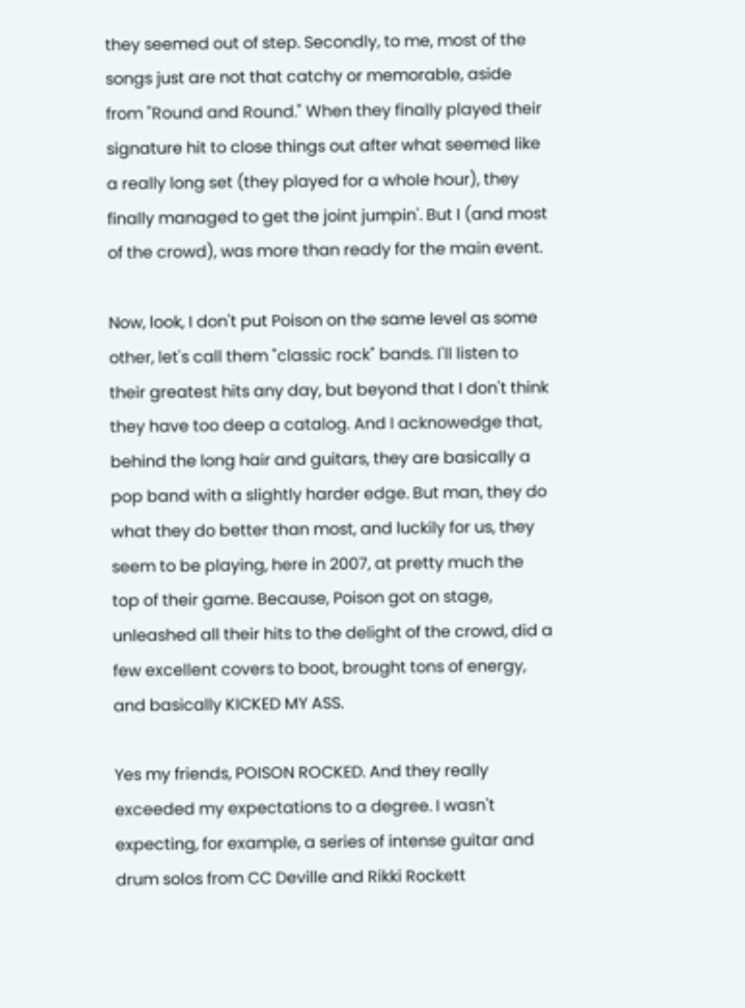they seemed out of step. Secondly, to me, most of the songs just are not that catchy or memorable, aside from "Round and Round." When they finally played their signature hit to close things out after what seemed like a really long set (they played for a whole hour), they finally managed to get the joint jumpin'. But I (and most of the crowd), was more than ready for the main event.

Now, look, I don't put Poison on the same level as some other, let's call them "classic rock" bands. I'll listen to their greatest hits any day, but beyond that I don't think they have too deep a catalog. And I acknowedge that, behind the long hair and guitars, they are basically a pop band with a slightly harder edge. But man, they do what they do better than most, and luckily for us, they seem to be playing, here in 2007, at pretty much the top of their game. Because, Poison got on stage, unleashed all their hits to the delight of the crowd, did a few excellent covers to boot, brought tons of energy, and basically KICKED MY ASS.

Yes my friends, POISON ROCKED. And they really exceeded my expectations to a degree. I wasn't expecting, for example, a series of intense guitar and drum solos from CC Deville and Rikki Rockett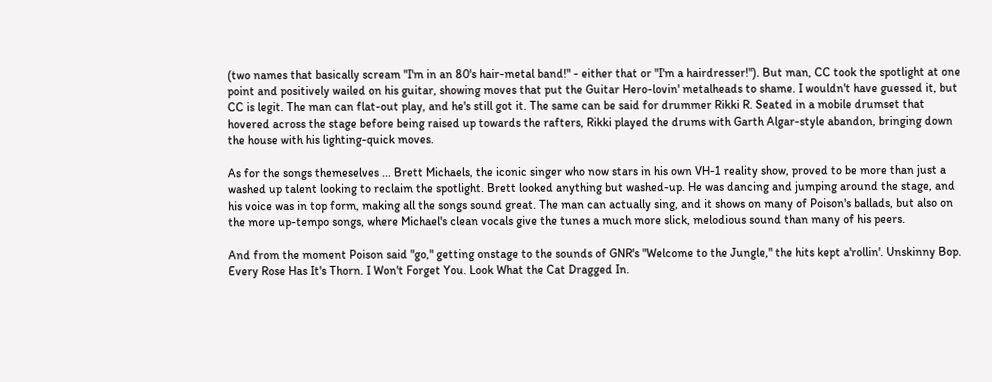(two names that basically scream "I'm in an 80's hair-metal band!" - either that or "I'm a hairdresser!"). But man, CC took the spotlight at one point and positively wailed on his guitar, showing moves that put the Guitar Hero-lovin' metalheads to shame. I wouldn't have guessed it, but CC is legit. The man can flat-out play, and he's still got it. The same can be said for drummer Rikki R. Seated in a mobile drumset that hovered across the stage before being raised up towards the rafters, Rikki played the drums with Garth Algar-style abandon, bringing down the house with his lighting-quick moves.

As for the songs themeselves ... Brett Michaels, the iconic singer who now stars in his own VH-1 reality show, proved to be more than just a washed up talent looking to reclaim the spotlight. Brett looked anything but washed-up. He was dancing and jumping around the stage, and his voice was in top form, making all the songs sound great. The man can actually sing, and it shows on many of Poison's ballads, but also on the more up-tempo songs, where Michael's clean vocals give the tunes a much more slick, melodious sound than many of his peers.

And from the moment Poison said "go," getting onstage to the sounds of GNR's "Welcome to the Jungle," the hits kept a'rollin'. Unskinny Bop. Every Rose Has It's Thorn. I Won't Forget You. Look What the Cat Dragged In.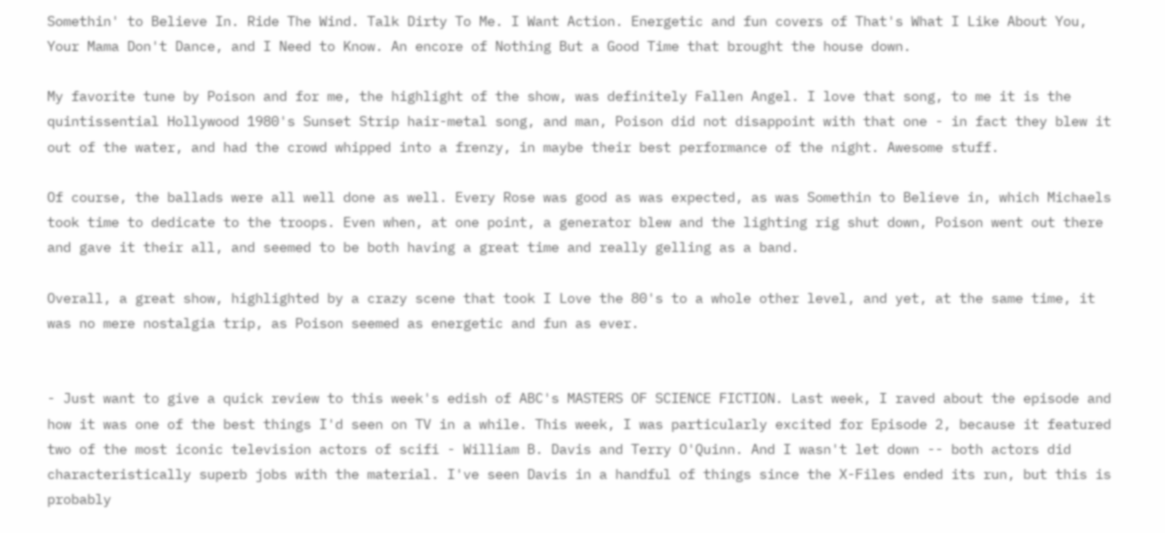Somethin' to Believe In. Ride The Wind. Talk Dirty To Me. I Want Action. Energetic and fun covers of That's What I Like About You, Your Mama Don't Dance, and I Need to Know. An encore of Nothing But a Good Time that brought the house down.

My favorite tune by Poison and for me, the highlight of the show, was definitely Fallen Angel. I love that song, to me it is the quintissential Hollywood 1980's Sunset Strip hair-metal song, and man, Poison did not disappoint with that one - in fact they blew it out of the water, and had the crowd whipped into a frenzy, in maybe their best performance of the night. Awesome stuff.

Of course, the ballads were all well done as well. Every Rose was good as was expected, as was Somethin to Believe in, which Michaels took time to dedicate to the troops. Even when, at one point, a generator blew and the lighting rig shut down, Poison went out there and gave it their all, and seemed to be both having a great time and really gelling as a band.

Overall, a great show, highlighted by a crazy scene that took I Love the 80's to a whole other level, and yet, at the same time, it was no mere nostalgia trip, as Poison seemed as energetic and fun as ever.


- Just want to give a quick review to this week's edish of ABC's MASTERS OF SCIENCE FICTION. Last week, I raved about the episode and how it was one of the best things I'd seen on TV in a while. This week, I was particularly excited for Episode 2, because it featured two of the most iconic television actors of scifi - William B. Davis and Terry O'Quinn. And I wasn't let down -- both actors did characteristically superb jobs with the material. I've seen Davis in a handful of things since the X-Files ended its run, but this is probably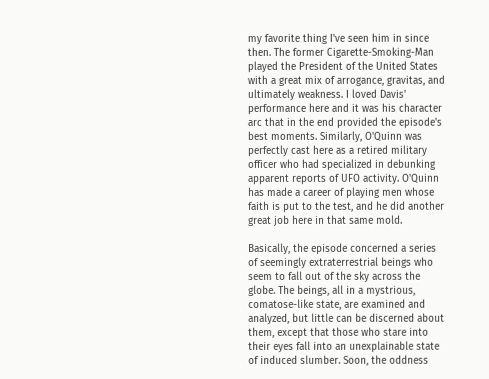my favorite thing I've seen him in since then. The former Cigarette-Smoking-Man played the President of the United States with a great mix of arrogance, gravitas, and ultimately weakness. I loved Davis' performance here and it was his character arc that in the end provided the episode's best moments. Similarly, O'Quinn was perfectly cast here as a retired military officer who had specialized in debunking apparent reports of UFO activity. O'Quinn has made a career of playing men whose faith is put to the test, and he did another great job here in that same mold.

Basically, the episode concerned a series of seemingly extraterrestrial beings who seem to fall out of the sky across the globe. The beings, all in a mystrious, comatose-like state, are examined and analyzed, but little can be discerned about them, except that those who stare into their eyes fall into an unexplainable state of induced slumber. Soon, the oddness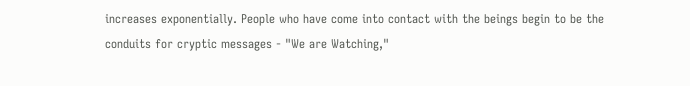increases exponentially. People who have come into contact with the beings begin to be the conduits for cryptic messages - "We are Watching,"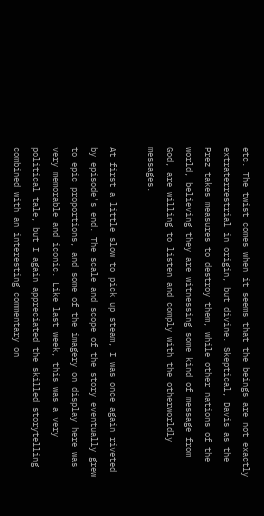etc. The twist comes when it seems that the beings are not exactly extraterrestrial in origin, but divine. Skeptical, Davis as the Prez takes measures to destroy them, while other nations of the world, believing they are witnessing some kind of message from God, are willing to listen and comply with the otherworldly messages.

At first a little slow to pick up steam, I was once again riveted by episode's end. The scale and scope of the story eventually grew to epic proportions, and some of the imagery on display here was very memorable and iconic. Like last week, this was a very political tale, but I again appreciated the skilled storytelling combined with an interesting commentary on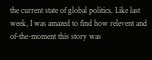the current state of global politics. Like last week, I was amazed to find how relevent and of-the-moment this story was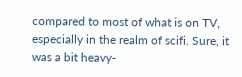compared to most of what is on TV, especially in the realm of scifi. Sure, it was a bit heavy-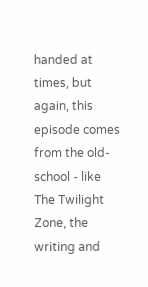handed at times, but again, this episode comes from the old-school - like The Twilight Zone, the writing and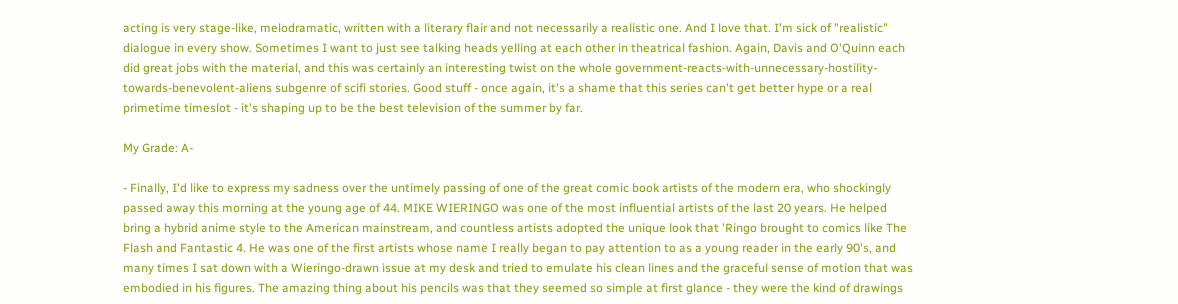acting is very stage-like, melodramatic, written with a literary flair and not necessarily a realistic one. And I love that. I'm sick of "realistic" dialogue in every show. Sometimes I want to just see talking heads yelling at each other in theatrical fashion. Again, Davis and O'Quinn each did great jobs with the material, and this was certainly an interesting twist on the whole government-reacts-with-unnecessary-hostility-towards-benevolent-aliens subgenre of scifi stories. Good stuff - once again, it's a shame that this series can't get better hype or a real primetime timeslot - it's shaping up to be the best television of the summer by far.

My Grade: A-

- Finally, I'd like to express my sadness over the untimely passing of one of the great comic book artists of the modern era, who shockingly passed away this morning at the young age of 44. MIKE WIERINGO was one of the most influential artists of the last 20 years. He helped bring a hybrid anime style to the American mainstream, and countless artists adopted the unique look that 'Ringo brought to comics like The Flash and Fantastic 4. He was one of the first artists whose name I really began to pay attention to as a young reader in the early 90's, and many times I sat down with a Wieringo-drawn issue at my desk and tried to emulate his clean lines and the graceful sense of motion that was embodied in his figures. The amazing thing about his pencils was that they seemed so simple at first glance - they were the kind of drawings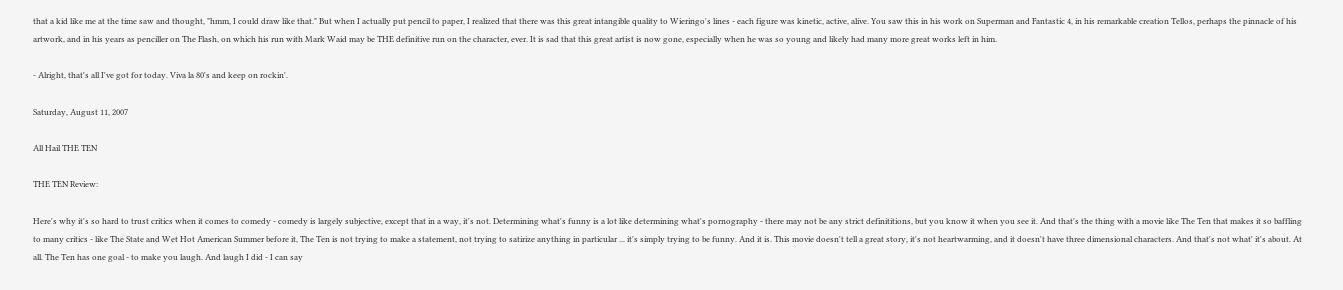that a kid like me at the time saw and thought, "hmm, I could draw like that." But when I actually put pencil to paper, I realized that there was this great intangible quality to Wieringo's lines - each figure was kinetic, active, alive. You saw this in his work on Superman and Fantastic 4, in his remarkable creation Tellos, perhaps the pinnacle of his artwork, and in his years as penciller on The Flash, on which his run with Mark Waid may be THE definitive run on the character, ever. It is sad that this great artist is now gone, especially when he was so young and likely had many more great works left in him.

- Alright, that's all I've got for today. Viva la 80's and keep on rockin'.

Saturday, August 11, 2007

All Hail THE TEN

THE TEN Review:

Here's why it's so hard to trust critics when it comes to comedy - comedy is largely subjective, except that in a way, it's not. Determining what's funny is a lot like determining what's pornography - there may not be any strict definititions, but you know it when you see it. And that's the thing with a movie like The Ten that makes it so baffling to many critics - like The State and Wet Hot American Summer before it, The Ten is not trying to make a statement, not trying to satirize anything in particular ... it's simply trying to be funny. And it is. This movie doesn't tell a great story, it's not heartwarming, and it doesn't have three dimensional characters. And that's not what' it's about. At all. The Ten has one goal - to make you laugh. And laugh I did - I can say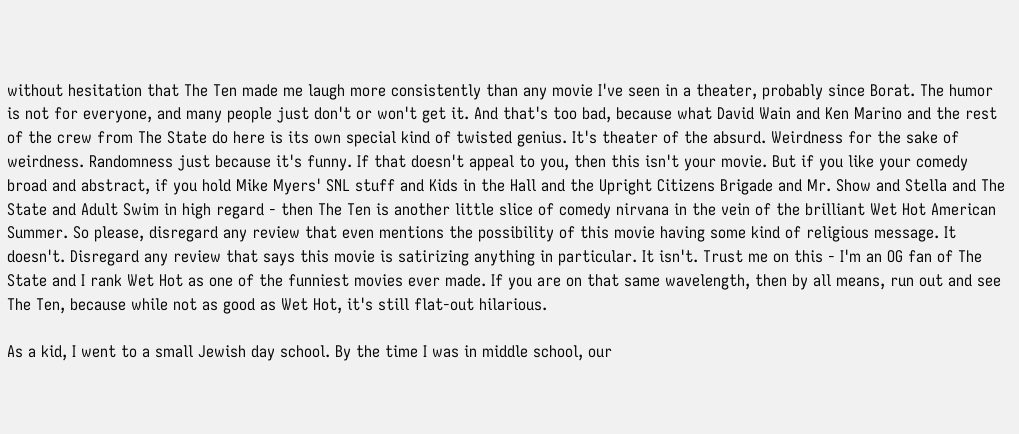without hesitation that The Ten made me laugh more consistently than any movie I've seen in a theater, probably since Borat. The humor is not for everyone, and many people just don't or won't get it. And that's too bad, because what David Wain and Ken Marino and the rest of the crew from The State do here is its own special kind of twisted genius. It's theater of the absurd. Weirdness for the sake of weirdness. Randomness just because it's funny. If that doesn't appeal to you, then this isn't your movie. But if you like your comedy broad and abstract, if you hold Mike Myers' SNL stuff and Kids in the Hall and the Upright Citizens Brigade and Mr. Show and Stella and The State and Adult Swim in high regard - then The Ten is another little slice of comedy nirvana in the vein of the brilliant Wet Hot American Summer. So please, disregard any review that even mentions the possibility of this movie having some kind of religious message. It doesn't. Disregard any review that says this movie is satirizing anything in particular. It isn't. Trust me on this - I'm an OG fan of The State and I rank Wet Hot as one of the funniest movies ever made. If you are on that same wavelength, then by all means, run out and see The Ten, because while not as good as Wet Hot, it's still flat-out hilarious.

As a kid, I went to a small Jewish day school. By the time I was in middle school, our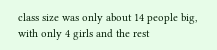class size was only about 14 people big, with only 4 girls and the rest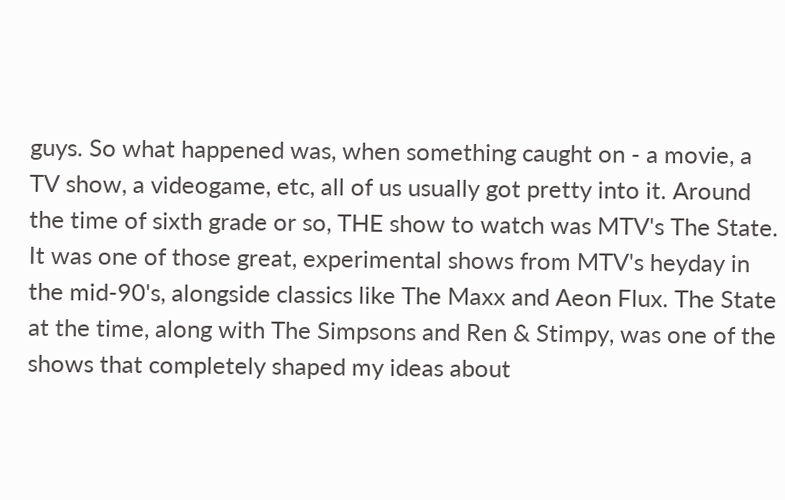guys. So what happened was, when something caught on - a movie, a TV show, a videogame, etc, all of us usually got pretty into it. Around the time of sixth grade or so, THE show to watch was MTV's The State. It was one of those great, experimental shows from MTV's heyday in the mid-90's, alongside classics like The Maxx and Aeon Flux. The State at the time, along with The Simpsons and Ren & Stimpy, was one of the shows that completely shaped my ideas about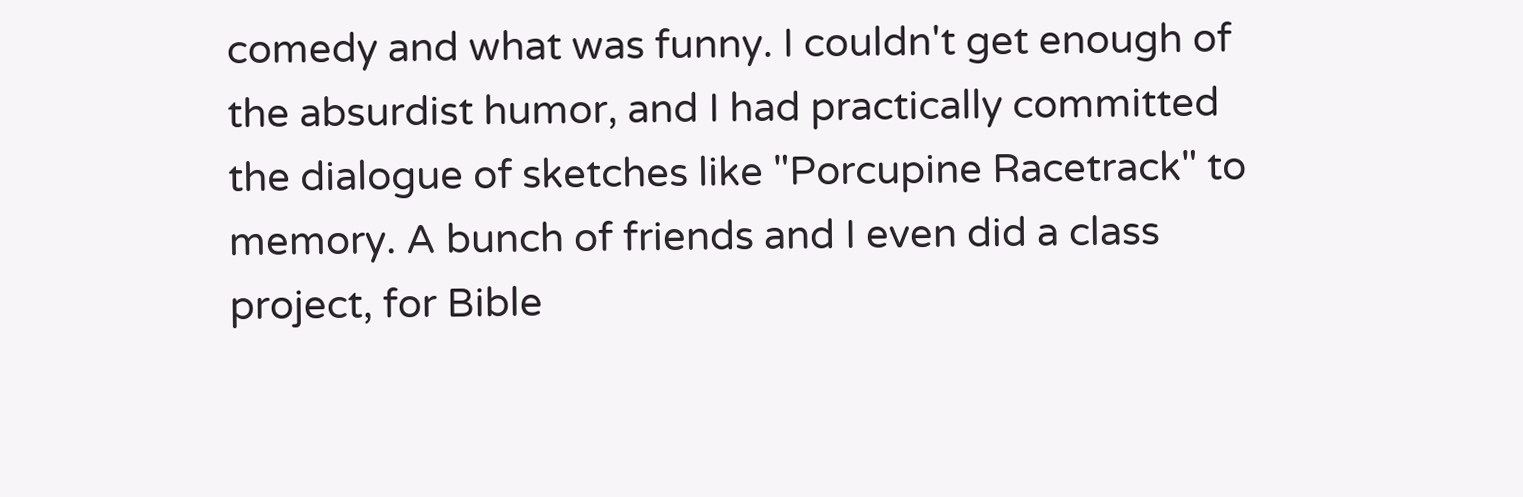comedy and what was funny. I couldn't get enough of the absurdist humor, and I had practically committed the dialogue of sketches like "Porcupine Racetrack" to memory. A bunch of friends and I even did a class project, for Bible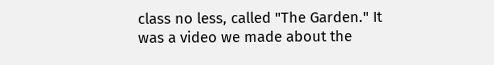class no less, called "The Garden." It was a video we made about the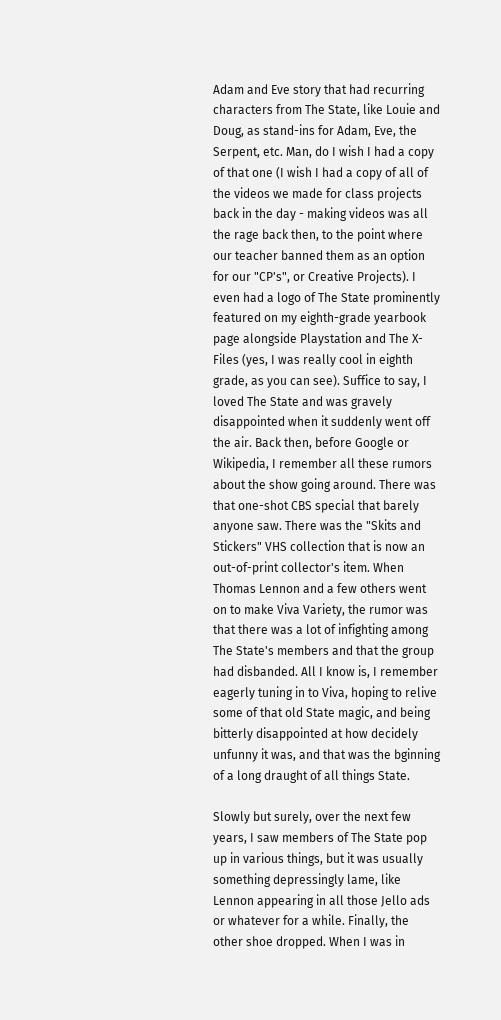Adam and Eve story that had recurring characters from The State, like Louie and Doug, as stand-ins for Adam, Eve, the Serpent, etc. Man, do I wish I had a copy of that one (I wish I had a copy of all of the videos we made for class projects back in the day - making videos was all the rage back then, to the point where our teacher banned them as an option for our "CP's", or Creative Projects). I even had a logo of The State prominently featured on my eighth-grade yearbook page alongside Playstation and The X-Files (yes, I was really cool in eighth grade, as you can see). Suffice to say, I loved The State and was gravely disappointed when it suddenly went off the air. Back then, before Google or Wikipedia, I remember all these rumors about the show going around. There was that one-shot CBS special that barely anyone saw. There was the "Skits and Stickers" VHS collection that is now an out-of-print collector's item. When Thomas Lennon and a few others went on to make Viva Variety, the rumor was that there was a lot of infighting among The State's members and that the group had disbanded. All I know is, I remember eagerly tuning in to Viva, hoping to relive some of that old State magic, and being bitterly disappointed at how decidely unfunny it was, and that was the bginning of a long draught of all things State.

Slowly but surely, over the next few years, I saw members of The State pop up in various things, but it was usually something depressingly lame, like Lennon appearing in all those Jello ads or whatever for a while. Finally, the other shoe dropped. When I was in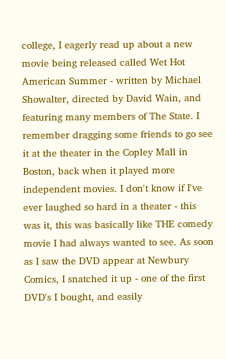college, I eagerly read up about a new movie being released called Wet Hot American Summer - written by Michael Showalter, directed by David Wain, and featuring many members of The State. I remember dragging some friends to go see it at the theater in the Copley Mall in Boston, back when it played more independent movies. I don't know if I've ever laughed so hard in a theater - this was it, this was basically like THE comedy movie I had always wanted to see. As soon as I saw the DVD appear at Newbury Comics, I snatched it up - one of the first DVD's I bought, and easily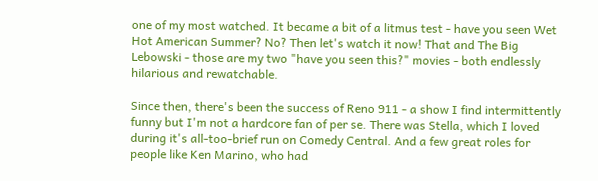one of my most watched. It became a bit of a litmus test - have you seen Wet Hot American Summer? No? Then let's watch it now! That and The Big Lebowski - those are my two "have you seen this?" movies - both endlessly hilarious and rewatchable.

Since then, there's been the success of Reno 911 - a show I find intermittently funny but I'm not a hardcore fan of per se. There was Stella, which I loved during it's all-too-brief run on Comedy Central. And a few great roles for people like Ken Marino, who had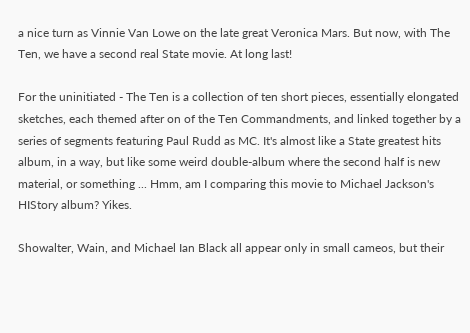a nice turn as Vinnie Van Lowe on the late great Veronica Mars. But now, with The Ten, we have a second real State movie. At long last!

For the uninitiated - The Ten is a collection of ten short pieces, essentially elongated sketches, each themed after on of the Ten Commandments, and linked together by a series of segments featuring Paul Rudd as MC. It's almost like a State greatest hits album, in a way, but like some weird double-album where the second half is new material, or something ... Hmm, am I comparing this movie to Michael Jackson's HIStory album? Yikes.

Showalter, Wain, and Michael Ian Black all appear only in small cameos, but their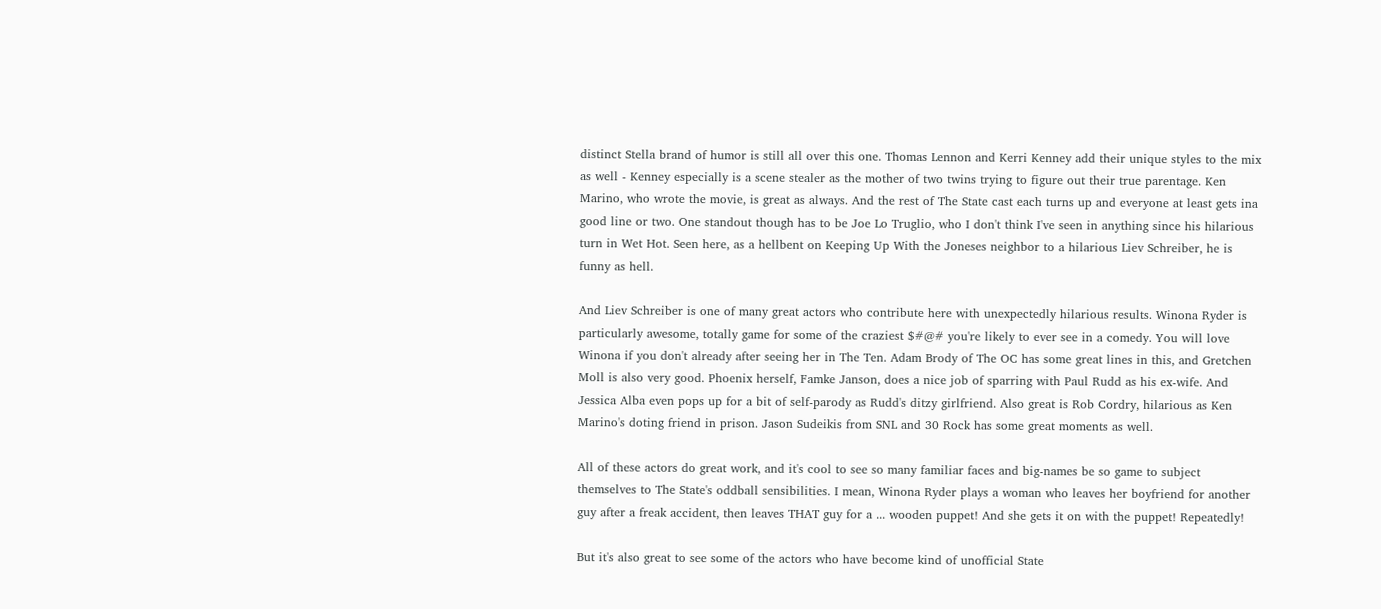distinct Stella brand of humor is still all over this one. Thomas Lennon and Kerri Kenney add their unique styles to the mix as well - Kenney especially is a scene stealer as the mother of two twins trying to figure out their true parentage. Ken Marino, who wrote the movie, is great as always. And the rest of The State cast each turns up and everyone at least gets ina good line or two. One standout though has to be Joe Lo Truglio, who I don't think I've seen in anything since his hilarious turn in Wet Hot. Seen here, as a hellbent on Keeping Up With the Joneses neighbor to a hilarious Liev Schreiber, he is funny as hell.

And Liev Schreiber is one of many great actors who contribute here with unexpectedly hilarious results. Winona Ryder is particularly awesome, totally game for some of the craziest $#@# you're likely to ever see in a comedy. You will love Winona if you don't already after seeing her in The Ten. Adam Brody of The OC has some great lines in this, and Gretchen Moll is also very good. Phoenix herself, Famke Janson, does a nice job of sparring with Paul Rudd as his ex-wife. And Jessica Alba even pops up for a bit of self-parody as Rudd's ditzy girlfriend. Also great is Rob Cordry, hilarious as Ken Marino's doting friend in prison. Jason Sudeikis from SNL and 30 Rock has some great moments as well.

All of these actors do great work, and it's cool to see so many familiar faces and big-names be so game to subject themselves to The State's oddball sensibilities. I mean, Winona Ryder plays a woman who leaves her boyfriend for another guy after a freak accident, then leaves THAT guy for a ... wooden puppet! And she gets it on with the puppet! Repeatedly!

But it's also great to see some of the actors who have become kind of unofficial State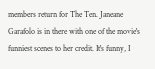members return for The Ten. Janeane Garafolo is in there with one of the movie's funniest scenes to her credit. It's funny, I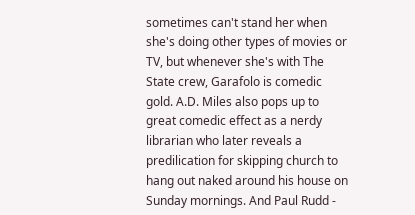sometimes can't stand her when she's doing other types of movies or TV, but whenever she's with The State crew, Garafolo is comedic gold. A.D. Miles also pops up to great comedic effect as a nerdy librarian who later reveals a predilication for skipping church to hang out naked around his house on Sunday mornings. And Paul Rudd -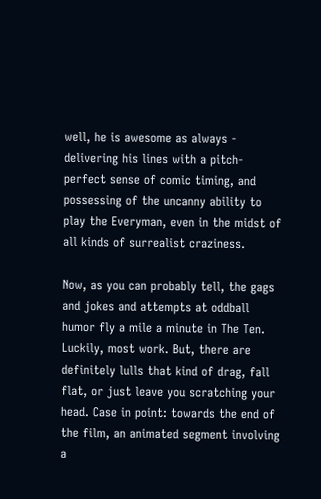well, he is awesome as always - delivering his lines with a pitch-perfect sense of comic timing, and possessing of the uncanny ability to play the Everyman, even in the midst of all kinds of surrealist craziness.

Now, as you can probably tell, the gags and jokes and attempts at oddball humor fly a mile a minute in The Ten. Luckily, most work. But, there are definitely lulls that kind of drag, fall flat, or just leave you scratching your head. Case in point: towards the end of the film, an animated segment involving a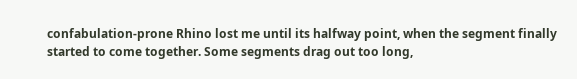confabulation-prone Rhino lost me until its halfway point, when the segment finally started to come together. Some segments drag out too long,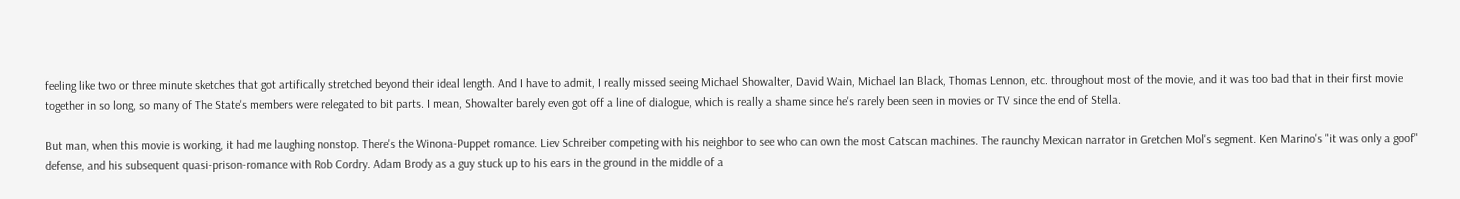feeling like two or three minute sketches that got artifically stretched beyond their ideal length. And I have to admit, I really missed seeing Michael Showalter, David Wain, Michael Ian Black, Thomas Lennon, etc. throughout most of the movie, and it was too bad that in their first movie together in so long, so many of The State's members were relegated to bit parts. I mean, Showalter barely even got off a line of dialogue, which is really a shame since he's rarely been seen in movies or TV since the end of Stella.

But man, when this movie is working, it had me laughing nonstop. There's the Winona-Puppet romance. Liev Schreiber competing with his neighbor to see who can own the most Catscan machines. The raunchy Mexican narrator in Gretchen Mol's segment. Ken Marino's "it was only a goof" defense, and his subsequent quasi-prison-romance with Rob Cordry. Adam Brody as a guy stuck up to his ears in the ground in the middle of a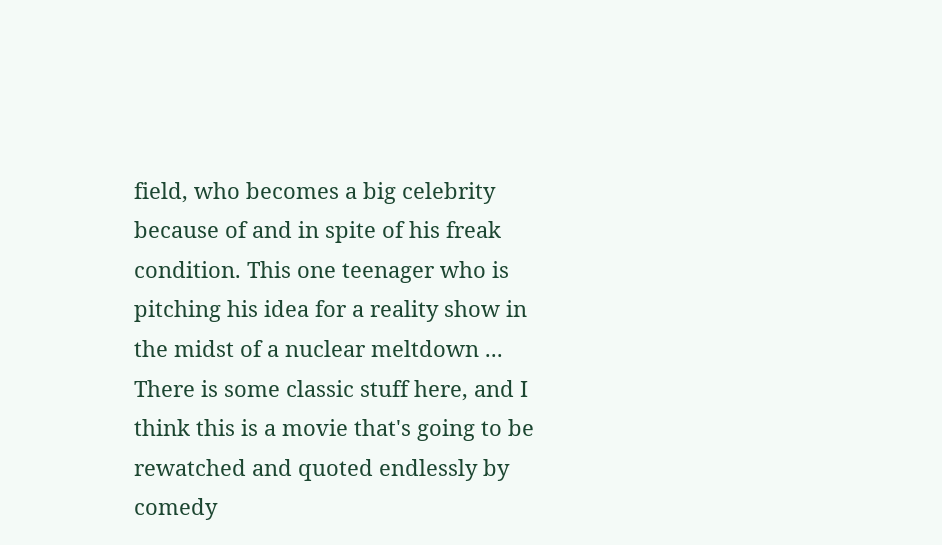field, who becomes a big celebrity because of and in spite of his freak condition. This one teenager who is pitching his idea for a reality show in the midst of a nuclear meltdown ... There is some classic stuff here, and I think this is a movie that's going to be rewatched and quoted endlessly by comedy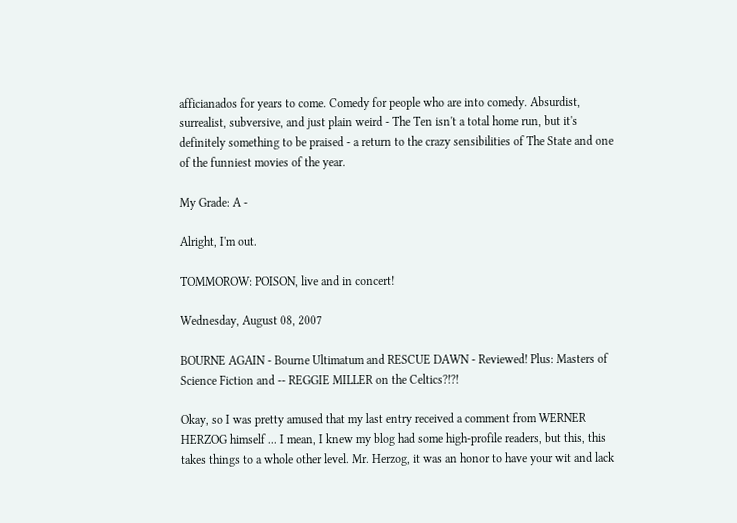afficianados for years to come. Comedy for people who are into comedy. Absurdist, surrealist, subversive, and just plain weird - The Ten isn't a total home run, but it's definitely something to be praised - a return to the crazy sensibilities of The State and one of the funniest movies of the year.

My Grade: A -

Alright, I'm out.

TOMMOROW: POISON, live and in concert!

Wednesday, August 08, 2007

BOURNE AGAIN - Bourne Ultimatum and RESCUE DAWN - Reviewed! Plus: Masters of Science Fiction and -- REGGIE MILLER on the Celtics?!?!

Okay, so I was pretty amused that my last entry received a comment from WERNER HERZOG himself ... I mean, I knew my blog had some high-profile readers, but this, this takes things to a whole other level. Mr. Herzog, it was an honor to have your wit and lack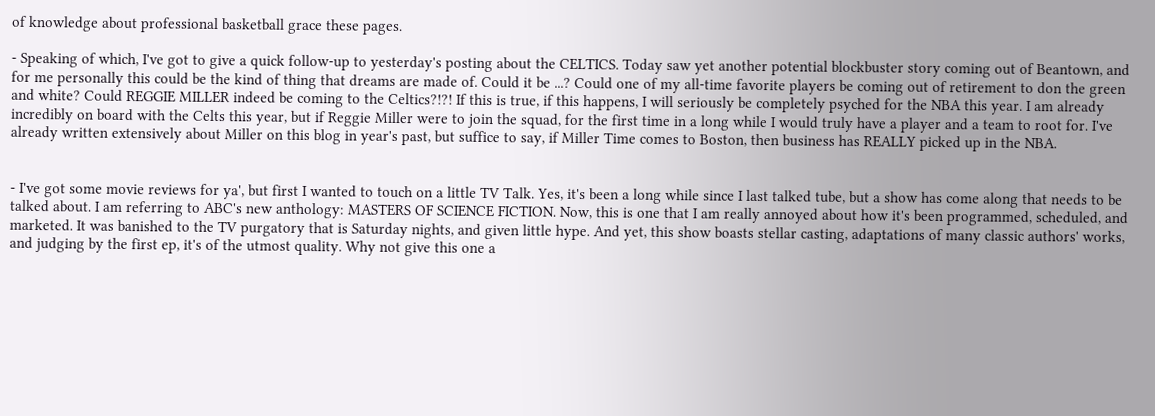of knowledge about professional basketball grace these pages.

- Speaking of which, I've got to give a quick follow-up to yesterday's posting about the CELTICS. Today saw yet another potential blockbuster story coming out of Beantown, and for me personally this could be the kind of thing that dreams are made of. Could it be ...? Could one of my all-time favorite players be coming out of retirement to don the green and white? Could REGGIE MILLER indeed be coming to the Celtics?!?! If this is true, if this happens, I will seriously be completely psyched for the NBA this year. I am already incredibly on board with the Celts this year, but if Reggie Miller were to join the squad, for the first time in a long while I would truly have a player and a team to root for. I've already written extensively about Miller on this blog in year's past, but suffice to say, if Miller Time comes to Boston, then business has REALLY picked up in the NBA.


- I've got some movie reviews for ya', but first I wanted to touch on a little TV Talk. Yes, it's been a long while since I last talked tube, but a show has come along that needs to be talked about. I am referring to ABC's new anthology: MASTERS OF SCIENCE FICTION. Now, this is one that I am really annoyed about how it's been programmed, scheduled, and marketed. It was banished to the TV purgatory that is Saturday nights, and given little hype. And yet, this show boasts stellar casting, adaptations of many classic authors' works, and judging by the first ep, it's of the utmost quality. Why not give this one a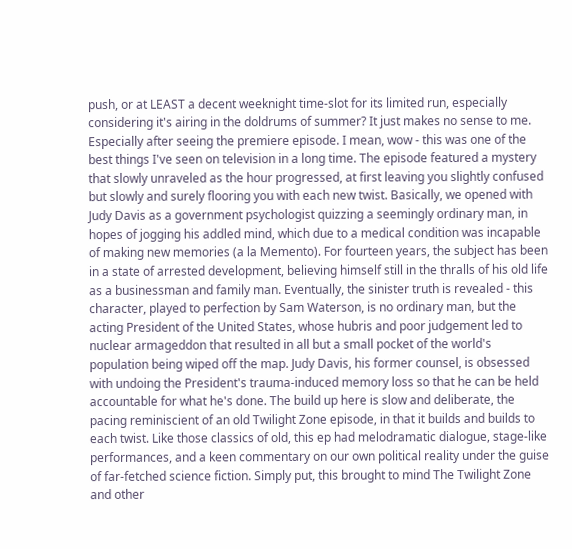push, or at LEAST a decent weeknight time-slot for its limited run, especially considering it's airing in the doldrums of summer? It just makes no sense to me. Especially after seeing the premiere episode. I mean, wow - this was one of the best things I've seen on television in a long time. The episode featured a mystery that slowly unraveled as the hour progressed, at first leaving you slightly confused but slowly and surely flooring you with each new twist. Basically, we opened with Judy Davis as a government psychologist quizzing a seemingly ordinary man, in hopes of jogging his addled mind, which due to a medical condition was incapable of making new memories (a la Memento). For fourteen years, the subject has been in a state of arrested development, believing himself still in the thralls of his old life as a businessman and family man. Eventually, the sinister truth is revealed - this character, played to perfection by Sam Waterson, is no ordinary man, but the acting President of the United States, whose hubris and poor judgement led to nuclear armageddon that resulted in all but a small pocket of the world's population being wiped off the map. Judy Davis, his former counsel, is obsessed with undoing the President's trauma-induced memory loss so that he can be held accountable for what he's done. The build up here is slow and deliberate, the pacing reminiscient of an old Twilight Zone episode, in that it builds and builds to each twist. Like those classics of old, this ep had melodramatic dialogue, stage-like performances, and a keen commentary on our own political reality under the guise of far-fetched science fiction. Simply put, this brought to mind The Twilight Zone and other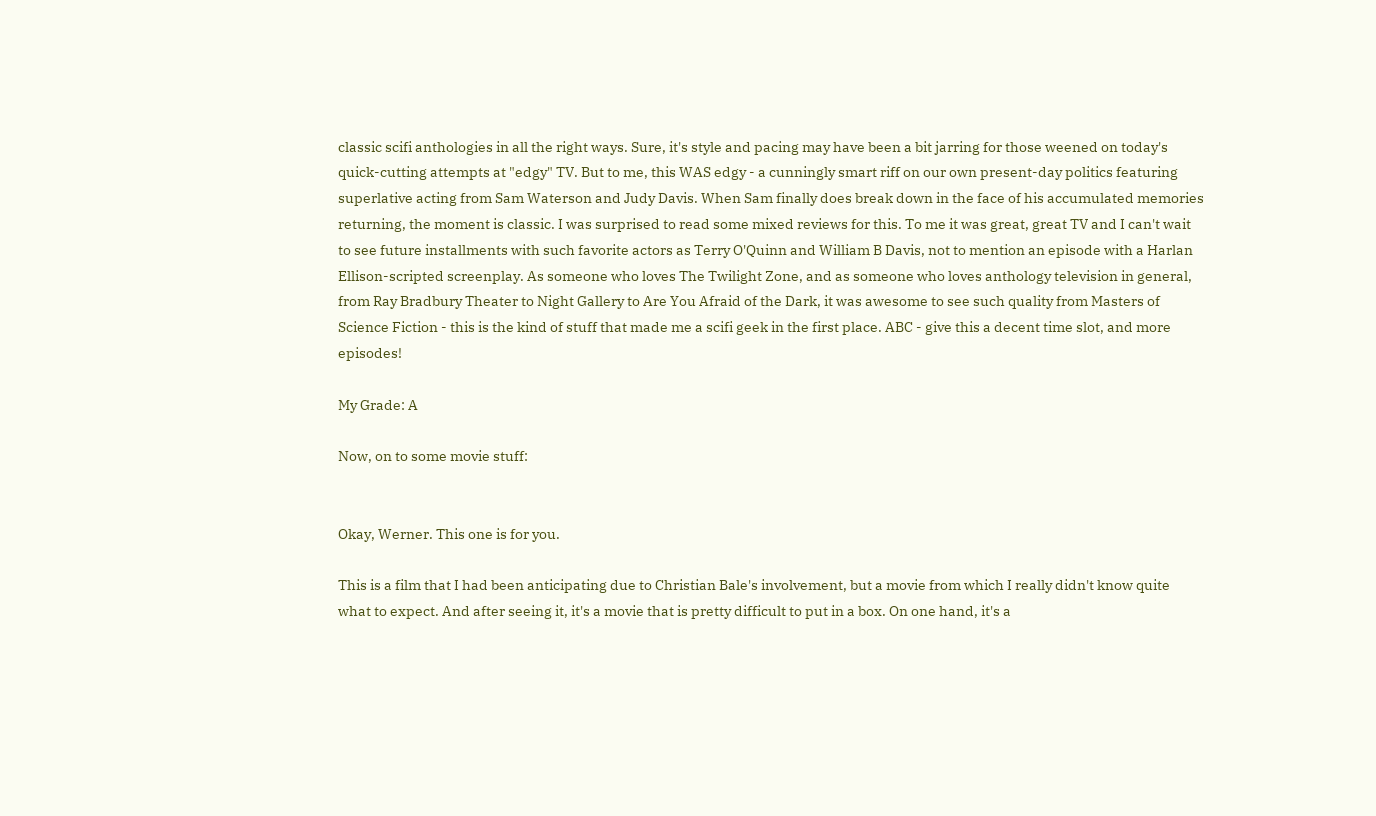classic scifi anthologies in all the right ways. Sure, it's style and pacing may have been a bit jarring for those weened on today's quick-cutting attempts at "edgy" TV. But to me, this WAS edgy - a cunningly smart riff on our own present-day politics featuring superlative acting from Sam Waterson and Judy Davis. When Sam finally does break down in the face of his accumulated memories returning, the moment is classic. I was surprised to read some mixed reviews for this. To me it was great, great TV and I can't wait to see future installments with such favorite actors as Terry O'Quinn and William B Davis, not to mention an episode with a Harlan Ellison-scripted screenplay. As someone who loves The Twilight Zone, and as someone who loves anthology television in general, from Ray Bradbury Theater to Night Gallery to Are You Afraid of the Dark, it was awesome to see such quality from Masters of Science Fiction - this is the kind of stuff that made me a scifi geek in the first place. ABC - give this a decent time slot, and more episodes!

My Grade: A

Now, on to some movie stuff:


Okay, Werner. This one is for you.

This is a film that I had been anticipating due to Christian Bale's involvement, but a movie from which I really didn't know quite what to expect. And after seeing it, it's a movie that is pretty difficult to put in a box. On one hand, it's a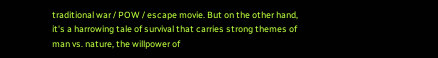traditional war / POW / escape movie. But on the other hand, it's a harrowing tale of survival that carries strong themes of man vs. nature, the willpower of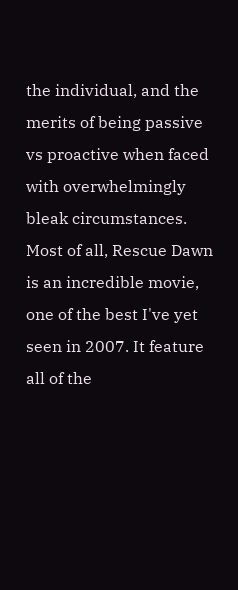the individual, and the merits of being passive vs proactive when faced with overwhelmingly bleak circumstances. Most of all, Rescue Dawn is an incredible movie, one of the best I've yet seen in 2007. It feature all of the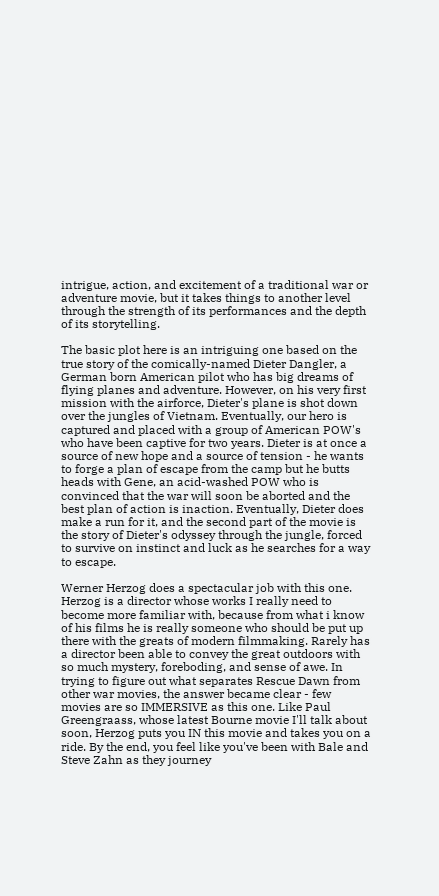intrigue, action, and excitement of a traditional war or adventure movie, but it takes things to another level through the strength of its performances and the depth of its storytelling.

The basic plot here is an intriguing one based on the true story of the comically-named Dieter Dangler, a German born American pilot who has big dreams of flying planes and adventure. However, on his very first mission with the airforce, Dieter's plane is shot down over the jungles of Vietnam. Eventually, our hero is captured and placed with a group of American POW's who have been captive for two years. Dieter is at once a source of new hope and a source of tension - he wants to forge a plan of escape from the camp but he butts heads with Gene, an acid-washed POW who is convinced that the war will soon be aborted and the best plan of action is inaction. Eventually, Dieter does make a run for it, and the second part of the movie is the story of Dieter's odyssey through the jungle, forced to survive on instinct and luck as he searches for a way to escape.

Werner Herzog does a spectacular job with this one. Herzog is a director whose works I really need to become more familiar with, because from what i know of his films he is really someone who should be put up there with the greats of modern filmmaking. Rarely has a director been able to convey the great outdoors with so much mystery, foreboding, and sense of awe. In trying to figure out what separates Rescue Dawn from other war movies, the answer became clear - few movies are so IMMERSIVE as this one. Like Paul Greengraass, whose latest Bourne movie I'll talk about soon, Herzog puts you IN this movie and takes you on a ride. By the end, you feel like you've been with Bale and Steve Zahn as they journey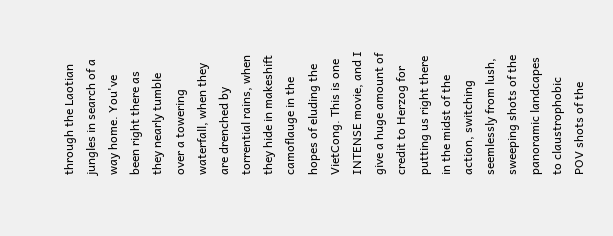through the Laotian jungles in search of a way home. You've been right there as they nearly tumble over a towering waterfall, when they are drenched by torrential rains, when they hide in makeshift camoflauge in the hopes of eluding the VietCong. This is one INTENSE movie, and I give a huge amount of credit to Herzog for putting us right there in the midst of the action, switching seemlessly from lush, sweeping shots of the panoramic landcapes to claustrophobic POV shots of the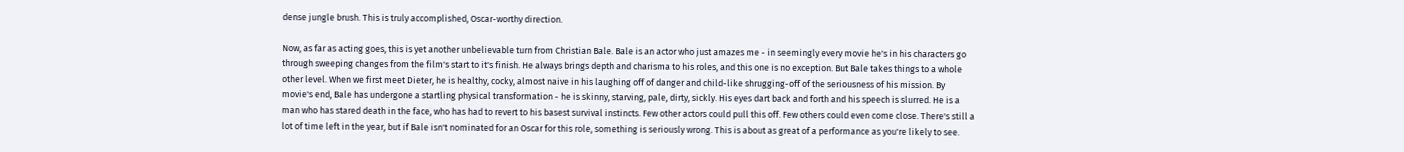dense jungle brush. This is truly accomplished, Oscar-worthy direction.

Now, as far as acting goes, this is yet another unbelievable turn from Christian Bale. Bale is an actor who just amazes me - in seemingly every movie he's in his characters go through sweeping changes from the film's start to it's finish. He always brings depth and charisma to his roles, and this one is no exception. But Bale takes things to a whole other level. When we first meet Dieter, he is healthy, cocky, almost naive in his laughing off of danger and child-like shrugging-off of the seriousness of his mission. By movie's end, Bale has undergone a startling physical transformation - he is skinny, starving, pale, dirty, sickly. His eyes dart back and forth and his speech is slurred. He is a man who has stared death in the face, who has had to revert to his basest survival instincts. Few other actors could pull this off. Few others could even come close. There's still a lot of time left in the year, but if Bale isn't nominated for an Oscar for this role, something is seriously wrong. This is about as great of a performance as you're likely to see.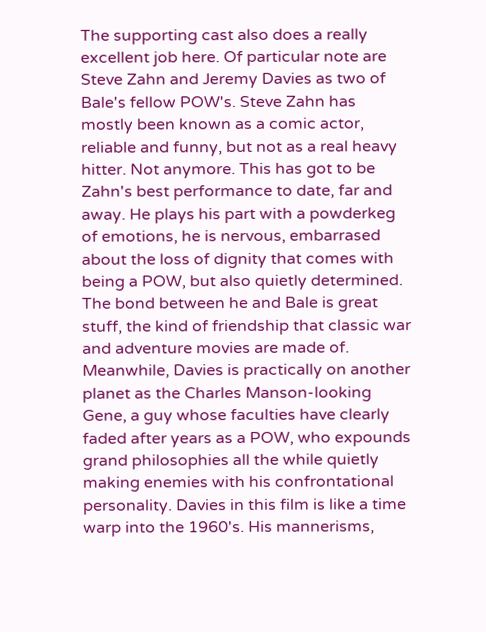The supporting cast also does a really excellent job here. Of particular note are Steve Zahn and Jeremy Davies as two of Bale's fellow POW's. Steve Zahn has mostly been known as a comic actor, reliable and funny, but not as a real heavy hitter. Not anymore. This has got to be Zahn's best performance to date, far and away. He plays his part with a powderkeg of emotions, he is nervous, embarrased about the loss of dignity that comes with being a POW, but also quietly determined. The bond between he and Bale is great stuff, the kind of friendship that classic war and adventure movies are made of. Meanwhile, Davies is practically on another planet as the Charles Manson-looking Gene, a guy whose faculties have clearly faded after years as a POW, who expounds grand philosophies all the while quietly making enemies with his confrontational personality. Davies in this film is like a time warp into the 1960's. His mannerisms,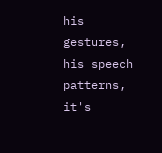his gestures, his speech patterns, it's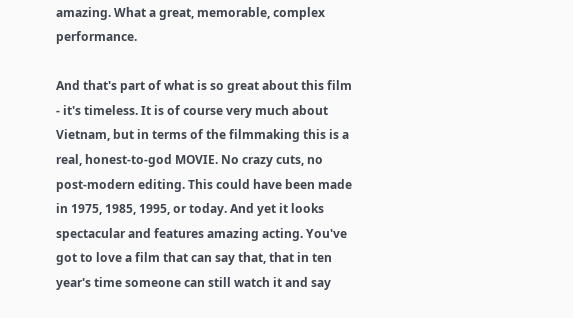amazing. What a great, memorable, complex performance.

And that's part of what is so great about this film - it's timeless. It is of course very much about Vietnam, but in terms of the filmmaking this is a real, honest-to-god MOVIE. No crazy cuts, no post-modern editing. This could have been made in 1975, 1985, 1995, or today. And yet it looks spectacular and features amazing acting. You've got to love a film that can say that, that in ten year's time someone can still watch it and say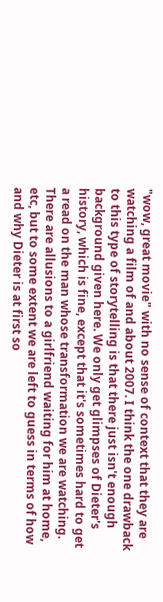"wow, great movie" with no sense of context that they are watching a film of and about 2007. I think the one drawback to this type of storytelling is that there just isn't enough background given here. We only get glimpses of Dieter's history, which is fine, except that it's sometimes hard to get a read on the man whose transformation we are watching. There are allusions to a girlfriend waiting for him at home, etc, but to some extent we are left to guess in terms of how and why Dieter is at first so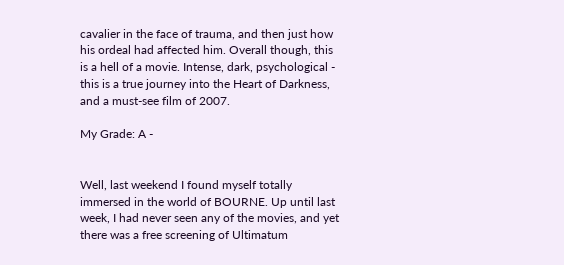cavalier in the face of trauma, and then just how his ordeal had affected him. Overall though, this is a hell of a movie. Intense, dark, psychological - this is a true journey into the Heart of Darkness, and a must-see film of 2007.

My Grade: A -


Well, last weekend I found myself totally immersed in the world of BOURNE. Up until last week, I had never seen any of the movies, and yet there was a free screening of Ultimatum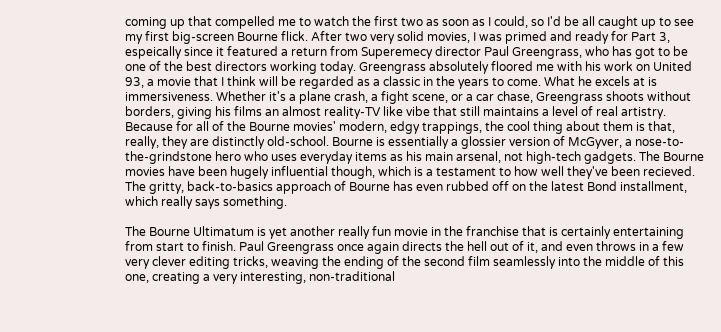coming up that compelled me to watch the first two as soon as I could, so I'd be all caught up to see my first big-screen Bourne flick. After two very solid movies, I was primed and ready for Part 3, espeically since it featured a return from Superemecy director Paul Greengrass, who has got to be one of the best directors working today. Greengrass absolutely floored me with his work on United 93, a movie that I think will be regarded as a classic in the years to come. What he excels at is immersiveness. Whether it's a plane crash, a fight scene, or a car chase, Greengrass shoots without borders, giving his films an almost reality-TV like vibe that still maintains a level of real artistry. Because for all of the Bourne movies' modern, edgy trappings, the cool thing about them is that, really, they are distinctly old-school. Bourne is essentially a glossier version of McGyver, a nose-to-the-grindstone hero who uses everyday items as his main arsenal, not high-tech gadgets. The Bourne movies have been hugely influential though, which is a testament to how well they've been recieved. The gritty, back-to-basics approach of Bourne has even rubbed off on the latest Bond installment, which really says something.

The Bourne Ultimatum is yet another really fun movie in the franchise that is certainly entertaining from start to finish. Paul Greengrass once again directs the hell out of it, and even throws in a few very clever editing tricks, weaving the ending of the second film seamlessly into the middle of this one, creating a very interesting, non-traditional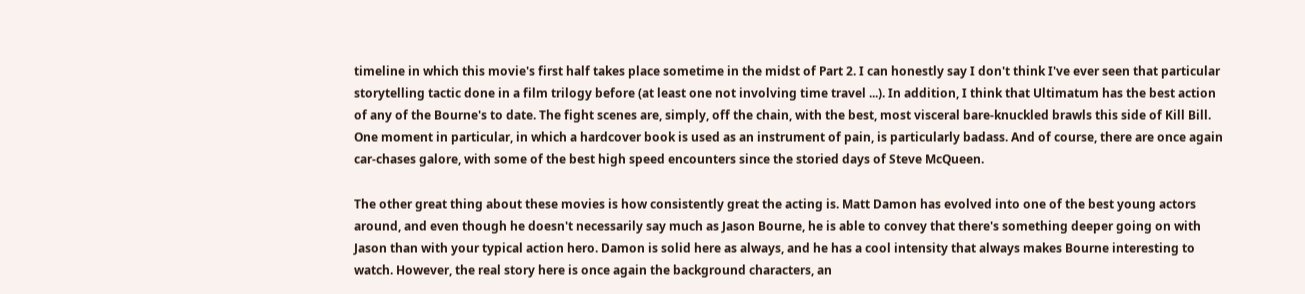timeline in which this movie's first half takes place sometime in the midst of Part 2. I can honestly say I don't think I've ever seen that particular storytelling tactic done in a film trilogy before (at least one not involving time travel ...). In addition, I think that Ultimatum has the best action of any of the Bourne's to date. The fight scenes are, simply, off the chain, with the best, most visceral bare-knuckled brawls this side of Kill Bill. One moment in particular, in which a hardcover book is used as an instrument of pain, is particularly badass. And of course, there are once again car-chases galore, with some of the best high speed encounters since the storied days of Steve McQueen.

The other great thing about these movies is how consistently great the acting is. Matt Damon has evolved into one of the best young actors around, and even though he doesn't necessarily say much as Jason Bourne, he is able to convey that there's something deeper going on with Jason than with your typical action hero. Damon is solid here as always, and he has a cool intensity that always makes Bourne interesting to watch. However, the real story here is once again the background characters, an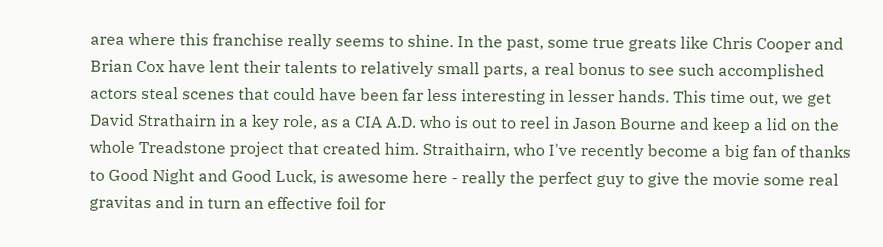area where this franchise really seems to shine. In the past, some true greats like Chris Cooper and Brian Cox have lent their talents to relatively small parts, a real bonus to see such accomplished actors steal scenes that could have been far less interesting in lesser hands. This time out, we get David Strathairn in a key role, as a CIA A.D. who is out to reel in Jason Bourne and keep a lid on the whole Treadstone project that created him. Straithairn, who I've recently become a big fan of thanks to Good Night and Good Luck, is awesome here - really the perfect guy to give the movie some real gravitas and in turn an effective foil for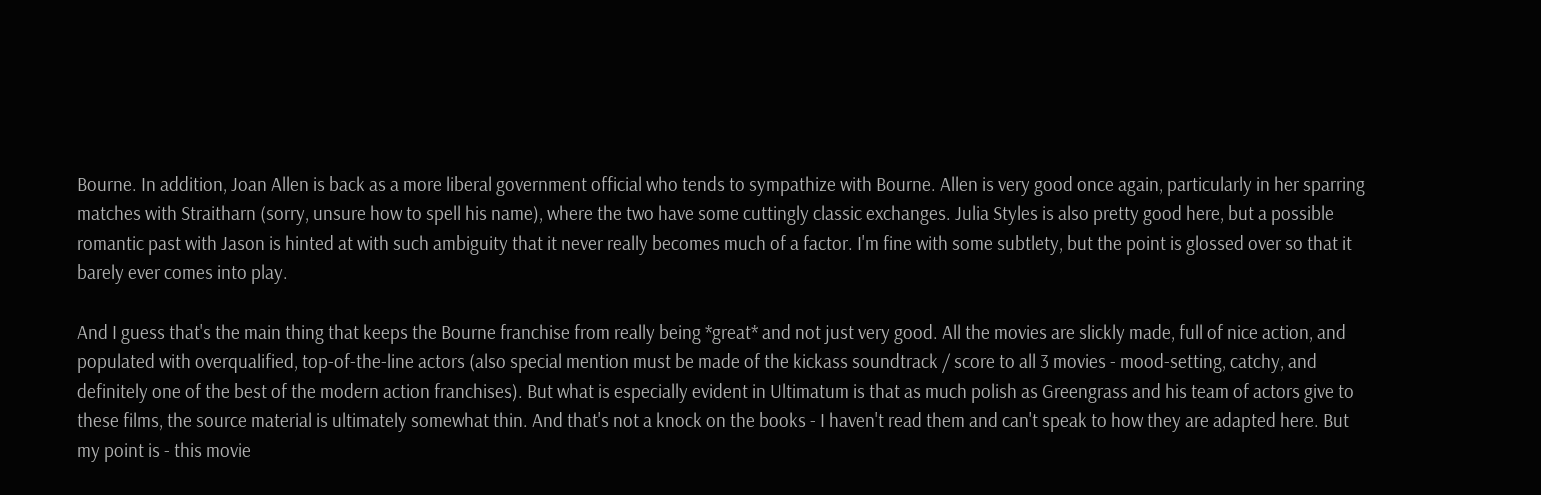Bourne. In addition, Joan Allen is back as a more liberal government official who tends to sympathize with Bourne. Allen is very good once again, particularly in her sparring matches with Straitharn (sorry, unsure how to spell his name), where the two have some cuttingly classic exchanges. Julia Styles is also pretty good here, but a possible romantic past with Jason is hinted at with such ambiguity that it never really becomes much of a factor. I'm fine with some subtlety, but the point is glossed over so that it barely ever comes into play.

And I guess that's the main thing that keeps the Bourne franchise from really being *great* and not just very good. All the movies are slickly made, full of nice action, and populated with overqualified, top-of-the-line actors (also special mention must be made of the kickass soundtrack / score to all 3 movies - mood-setting, catchy, and definitely one of the best of the modern action franchises). But what is especially evident in Ultimatum is that as much polish as Greengrass and his team of actors give to these films, the source material is ultimately somewhat thin. And that's not a knock on the books - I haven't read them and can't speak to how they are adapted here. But my point is - this movie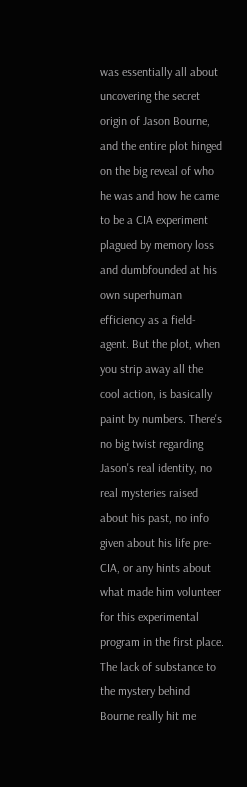was essentially all about uncovering the secret origin of Jason Bourne, and the entire plot hinged on the big reveal of who he was and how he came to be a CIA experiment plagued by memory loss and dumbfounded at his own superhuman efficiency as a field-agent. But the plot, when you strip away all the cool action, is basically paint by numbers. There's no big twist regarding Jason's real identity, no real mysteries raised about his past, no info given about his life pre-CIA, or any hints about what made him volunteer for this experimental program in the first place. The lack of substance to the mystery behind Bourne really hit me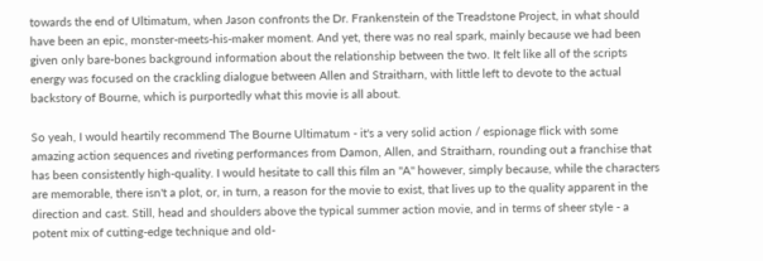towards the end of Ultimatum, when Jason confronts the Dr. Frankenstein of the Treadstone Project, in what should have been an epic, monster-meets-his-maker moment. And yet, there was no real spark, mainly because we had been given only bare-bones background information about the relationship between the two. It felt like all of the scripts energy was focused on the crackling dialogue between Allen and Straitharn, with little left to devote to the actual backstory of Bourne, which is purportedly what this movie is all about.

So yeah, I would heartily recommend The Bourne Ultimatum - it's a very solid action / espionage flick with some amazing action sequences and riveting performances from Damon, Allen, and Straitharn, rounding out a franchise that has been consistently high-quality. I would hesitate to call this film an "A" however, simply because, while the characters are memorable, there isn't a plot, or, in turn, a reason for the movie to exist, that lives up to the quality apparent in the direction and cast. Still, head and shoulders above the typical summer action movie, and in terms of sheer style - a potent mix of cutting-edge technique and old-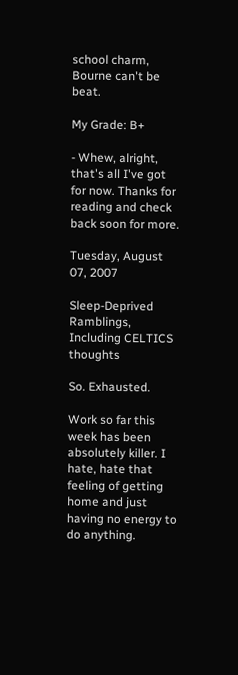school charm, Bourne can't be beat.

My Grade: B+

- Whew, alright, that's all I've got for now. Thanks for reading and check back soon for more.

Tuesday, August 07, 2007

Sleep-Deprived Ramblings, Including CELTICS thoughts

So. Exhausted.

Work so far this week has been absolutely killer. I hate, hate that feeling of getting home and just having no energy to do anything.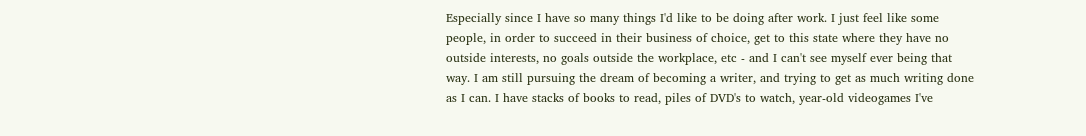Especially since I have so many things I'd like to be doing after work. I just feel like some people, in order to succeed in their business of choice, get to this state where they have no outside interests, no goals outside the workplace, etc - and I can't see myself ever being that way. I am still pursuing the dream of becoming a writer, and trying to get as much writing done as I can. I have stacks of books to read, piles of DVD's to watch, year-old videogames I've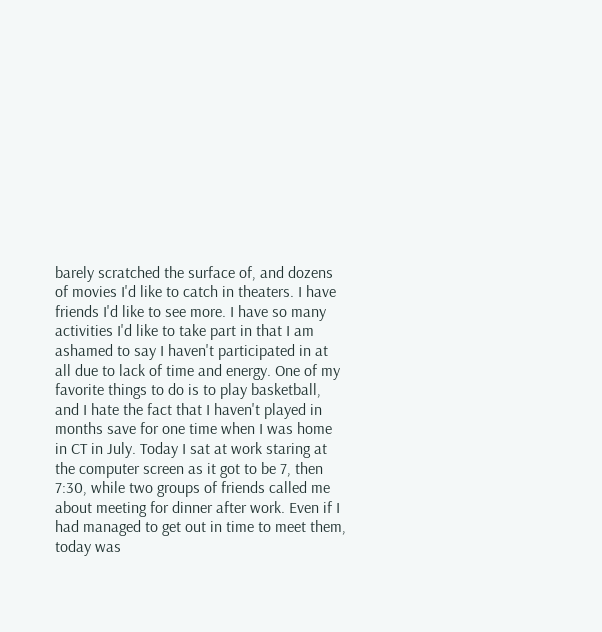barely scratched the surface of, and dozens of movies I'd like to catch in theaters. I have friends I'd like to see more. I have so many activities I'd like to take part in that I am ashamed to say I haven't participated in at all due to lack of time and energy. One of my favorite things to do is to play basketball, and I hate the fact that I haven't played in months save for one time when I was home in CT in July. Today I sat at work staring at the computer screen as it got to be 7, then 7:30, while two groups of friends called me about meeting for dinner after work. Even if I had managed to get out in time to meet them, today was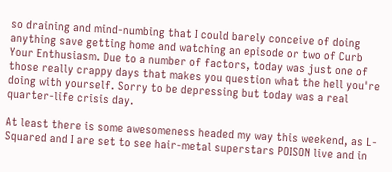so draining and mind-numbing that I could barely conceive of doing anything save getting home and watching an episode or two of Curb Your Enthusiasm. Due to a number of factors, today was just one of those really crappy days that makes you question what the hell you're doing with yourself. Sorry to be depressing but today was a real quarter-life crisis day.

At least there is some awesomeness headed my way this weekend, as L-Squared and I are set to see hair-metal superstars POISON live and in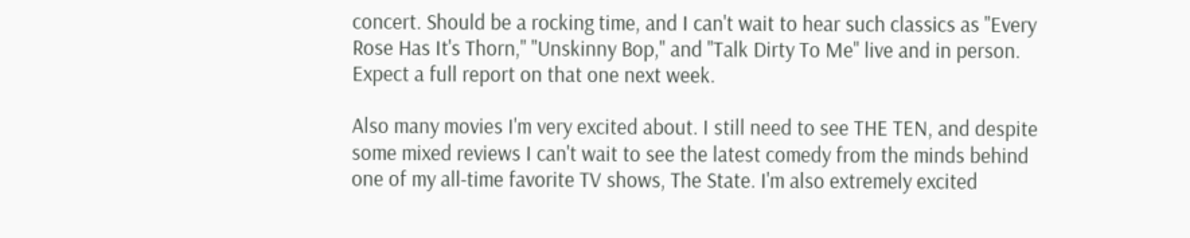concert. Should be a rocking time, and I can't wait to hear such classics as "Every Rose Has It's Thorn," "Unskinny Bop," and "Talk Dirty To Me" live and in person. Expect a full report on that one next week.

Also many movies I'm very excited about. I still need to see THE TEN, and despite some mixed reviews I can't wait to see the latest comedy from the minds behind one of my all-time favorite TV shows, The State. I'm also extremely excited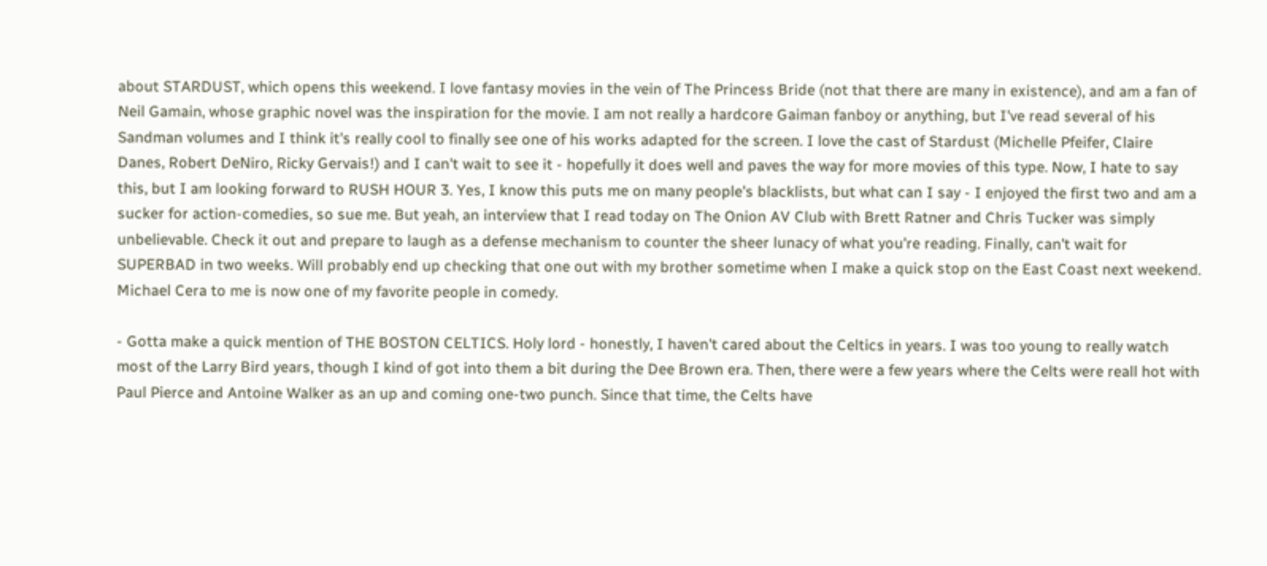about STARDUST, which opens this weekend. I love fantasy movies in the vein of The Princess Bride (not that there are many in existence), and am a fan of Neil Gamain, whose graphic novel was the inspiration for the movie. I am not really a hardcore Gaiman fanboy or anything, but I've read several of his Sandman volumes and I think it's really cool to finally see one of his works adapted for the screen. I love the cast of Stardust (Michelle Pfeifer, Claire Danes, Robert DeNiro, Ricky Gervais!) and I can't wait to see it - hopefully it does well and paves the way for more movies of this type. Now, I hate to say this, but I am looking forward to RUSH HOUR 3. Yes, I know this puts me on many people's blacklists, but what can I say - I enjoyed the first two and am a sucker for action-comedies, so sue me. But yeah, an interview that I read today on The Onion AV Club with Brett Ratner and Chris Tucker was simply unbelievable. Check it out and prepare to laugh as a defense mechanism to counter the sheer lunacy of what you're reading. Finally, can't wait for SUPERBAD in two weeks. Will probably end up checking that one out with my brother sometime when I make a quick stop on the East Coast next weekend. Michael Cera to me is now one of my favorite people in comedy.

- Gotta make a quick mention of THE BOSTON CELTICS. Holy lord - honestly, I haven't cared about the Celtics in years. I was too young to really watch most of the Larry Bird years, though I kind of got into them a bit during the Dee Brown era. Then, there were a few years where the Celts were reall hot with Paul Pierce and Antoine Walker as an up and coming one-two punch. Since that time, the Celts have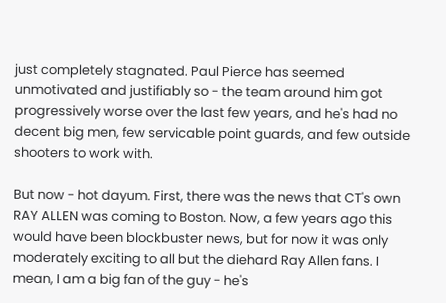just completely stagnated. Paul Pierce has seemed unmotivated and justifiably so - the team around him got progressively worse over the last few years, and he's had no decent big men, few servicable point guards, and few outside shooters to work with.

But now - hot dayum. First, there was the news that CT's own RAY ALLEN was coming to Boston. Now, a few years ago this would have been blockbuster news, but for now it was only moderately exciting to all but the diehard Ray Allen fans. I mean, I am a big fan of the guy - he's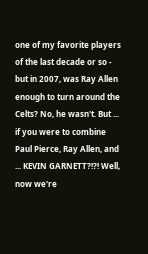one of my favorite players of the last decade or so - but in 2007, was Ray Allen enough to turn around the Celts? No, he wasn't. But ... if you were to combine Paul Pierce, Ray Allen, and ... KEVIN GARNETT?!?! Well, now we're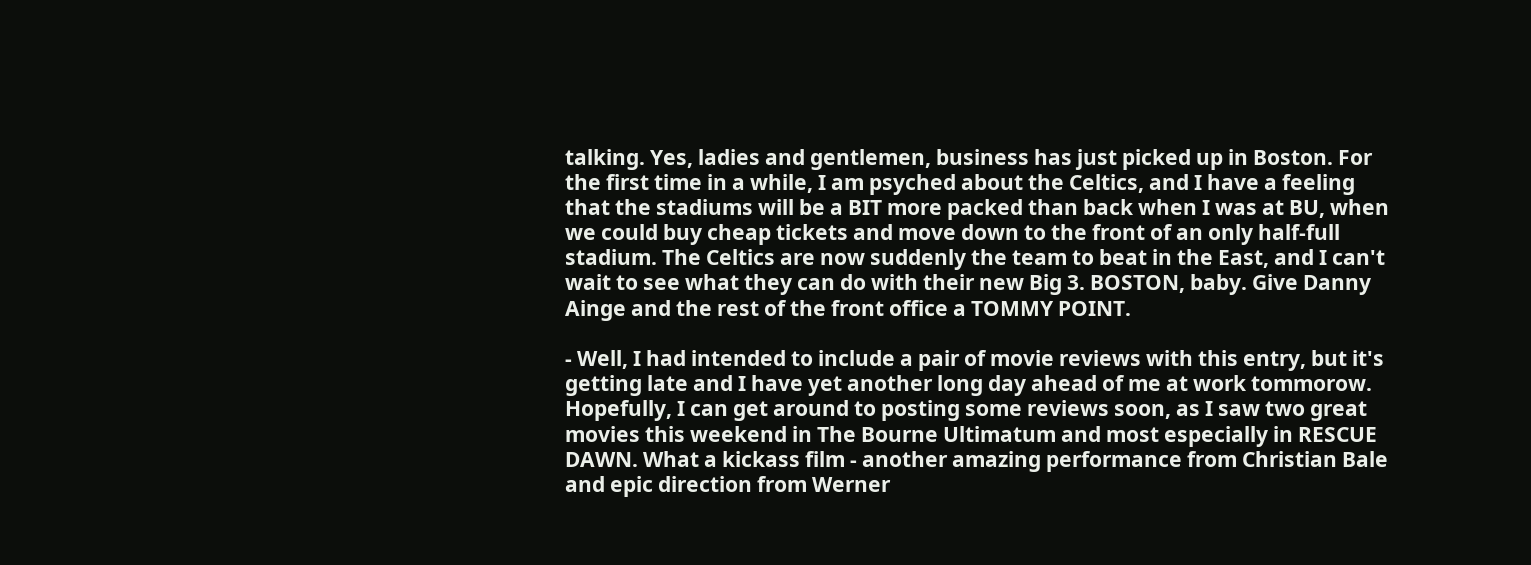talking. Yes, ladies and gentlemen, business has just picked up in Boston. For the first time in a while, I am psyched about the Celtics, and I have a feeling that the stadiums will be a BIT more packed than back when I was at BU, when we could buy cheap tickets and move down to the front of an only half-full stadium. The Celtics are now suddenly the team to beat in the East, and I can't wait to see what they can do with their new Big 3. BOSTON, baby. Give Danny Ainge and the rest of the front office a TOMMY POINT.

- Well, I had intended to include a pair of movie reviews with this entry, but it's getting late and I have yet another long day ahead of me at work tommorow. Hopefully, I can get around to posting some reviews soon, as I saw two great movies this weekend in The Bourne Ultimatum and most especially in RESCUE DAWN. What a kickass film - another amazing performance from Christian Bale and epic direction from Werner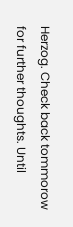Herzog. Check back tommorow for further thoughts. Until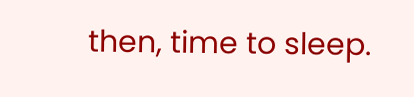then, time to sleep.